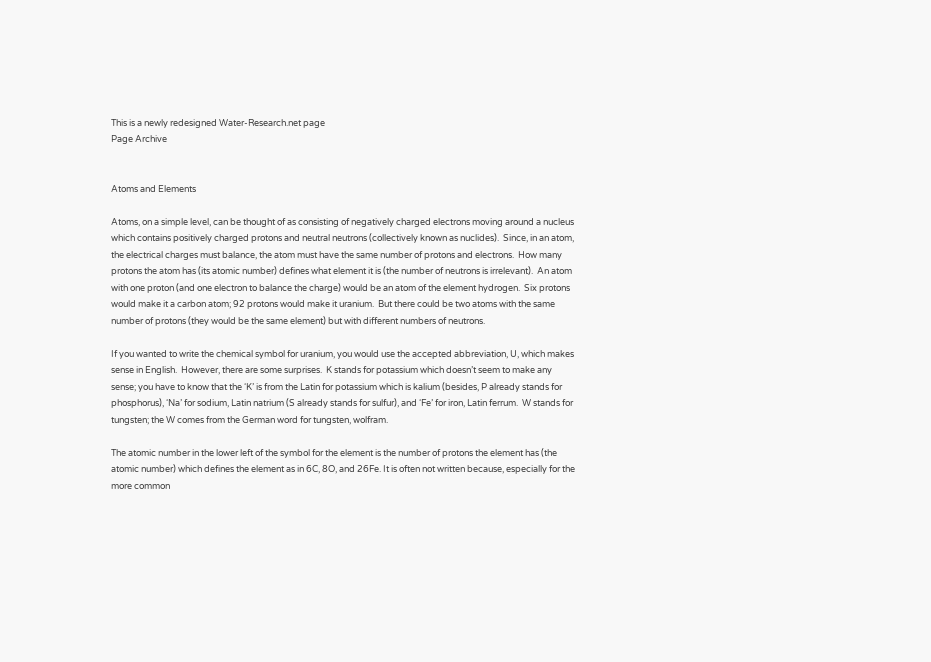This is a newly redesigned Water-Research.net page
Page Archive


Atoms and Elements

Atoms, on a simple level, can be thought of as consisting of negatively charged electrons moving around a nucleus which contains positively charged protons and neutral neutrons (collectively known as nuclides).  Since, in an atom, the electrical charges must balance, the atom must have the same number of protons and electrons.  How many protons the atom has (its atomic number) defines what element it is (the number of neutrons is irrelevant).  An atom with one proton (and one electron to balance the charge) would be an atom of the element hydrogen.  Six protons would make it a carbon atom; 92 protons would make it uranium.  But there could be two atoms with the same number of protons (they would be the same element) but with different numbers of neutrons.

If you wanted to write the chemical symbol for uranium, you would use the accepted abbreviation, U, which makes sense in English.  However, there are some surprises.  K stands for potassium which doesn’t seem to make any sense; you have to know that the ‘K’ is from the Latin for potassium which is kalium (besides, P already stands for phosphorus), ‘Na’ for sodium, Latin natrium (S already stands for sulfur), and ‘Fe’ for iron, Latin ferrum.  W stands for tungsten; the W comes from the German word for tungsten, wolfram.

The atomic number in the lower left of the symbol for the element is the number of protons the element has (the atomic number) which defines the element as in 6C, 8O, and 26Fe. It is often not written because, especially for the more common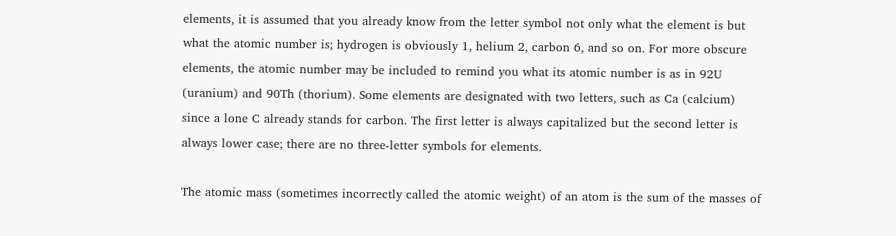elements, it is assumed that you already know from the letter symbol not only what the element is but what the atomic number is; hydrogen is obviously 1, helium 2, carbon 6, and so on. For more obscure elements, the atomic number may be included to remind you what its atomic number is as in 92U (uranium) and 90Th (thorium). Some elements are designated with two letters, such as Ca (calcium) since a lone C already stands for carbon. The first letter is always capitalized but the second letter is always lower case; there are no three-letter symbols for elements.

The atomic mass (sometimes incorrectly called the atomic weight) of an atom is the sum of the masses of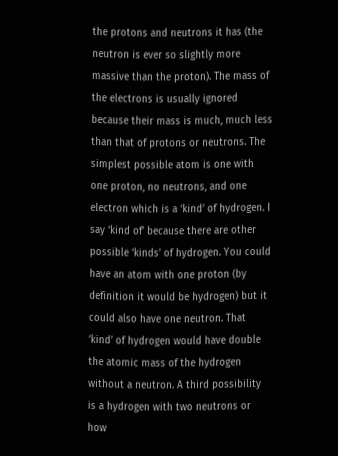the protons and neutrons it has (the neutron is ever so slightly more massive than the proton). The mass of the electrons is usually ignored because their mass is much, much less than that of protons or neutrons. The simplest possible atom is one with one proton, no neutrons, and one electron which is a ‘kind’ of hydrogen. I say ‘kind of’ because there are other possible ‘kinds’ of hydrogen. You could have an atom with one proton (by definition it would be hydrogen) but it could also have one neutron. That ‘kind’ of hydrogen would have double the atomic mass of the hydrogen without a neutron. A third possibility is a hydrogen with two neutrons or how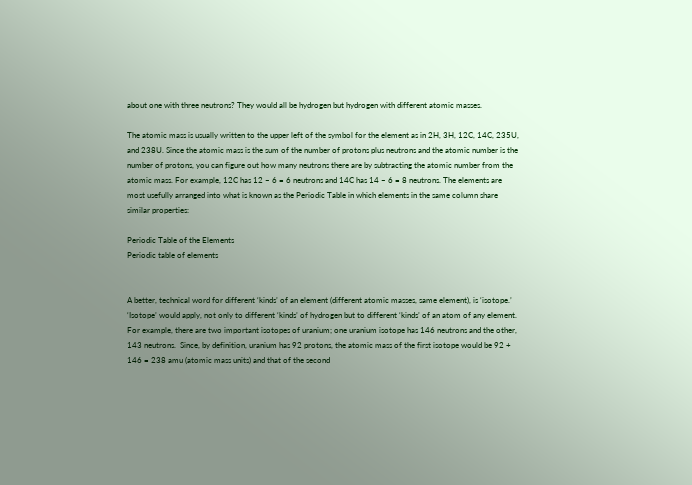about one with three neutrons? They would all be hydrogen but hydrogen with different atomic masses.

The atomic mass is usually written to the upper left of the symbol for the element as in 2H, 3H, 12C, 14C, 235U, and 238U. Since the atomic mass is the sum of the number of protons plus neutrons and the atomic number is the number of protons, you can figure out how many neutrons there are by subtracting the atomic number from the atomic mass. For example, 12C has 12 – 6 = 6 neutrons and 14C has 14 – 6 = 8 neutrons. The elements are most usefully arranged into what is known as the Periodic Table in which elements in the same column share similar properties:

Periodic Table of the Elements
Periodic table of elements


A better, technical word for different ‘kinds’ of an element (different atomic masses, same element), is ‘isotope.’  ‘Isotope’ would apply, not only to different ‘kinds’ of hydrogen but to different ‘kinds’ of an atom of any element.  For example, there are two important isotopes of uranium; one uranium isotope has 146 neutrons and the other, 143 neutrons.  Since, by definition, uranium has 92 protons, the atomic mass of the first isotope would be 92 + 146 = 238 amu (atomic mass units) and that of the second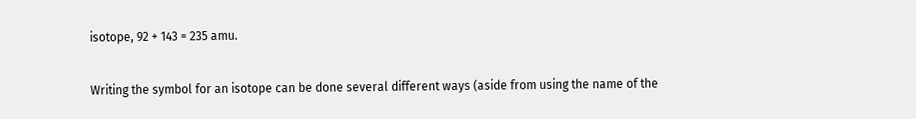isotope, 92 + 143 = 235 amu.

Writing the symbol for an isotope can be done several different ways (aside from using the name of the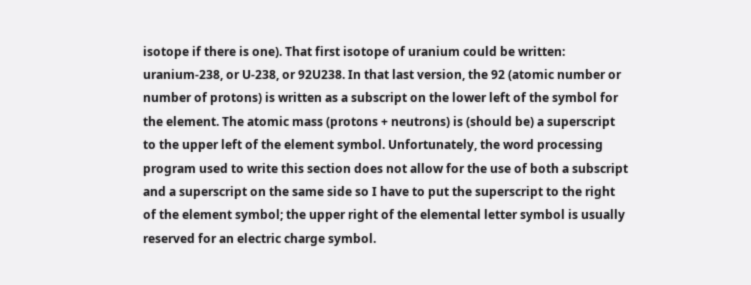isotope if there is one). That first isotope of uranium could be written: uranium-238, or U-238, or 92U238. In that last version, the 92 (atomic number or number of protons) is written as a subscript on the lower left of the symbol for the element. The atomic mass (protons + neutrons) is (should be) a superscript to the upper left of the element symbol. Unfortunately, the word processing program used to write this section does not allow for the use of both a subscript and a superscript on the same side so I have to put the superscript to the right of the element symbol; the upper right of the elemental letter symbol is usually reserved for an electric charge symbol.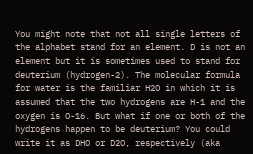You might note that not all single letters of the alphabet stand for an element. D is not an element but it is sometimes used to stand for deuterium (hydrogen-2). The molecular formula for water is the familiar H2O in which it is assumed that the two hydrogens are H-1 and the oxygen is O-16. But what if one or both of the hydrogens happen to be deuterium? You could write it as DHO or D2O, respectively (aka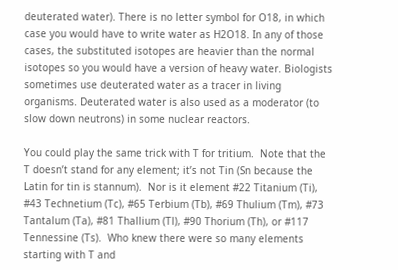deuterated water). There is no letter symbol for O18, in which case you would have to write water as H2O18. In any of those cases, the substituted isotopes are heavier than the normal isotopes so you would have a version of heavy water. Biologists sometimes use deuterated water as a tracer in living organisms. Deuterated water is also used as a moderator (to slow down neutrons) in some nuclear reactors.

You could play the same trick with T for tritium.  Note that the T doesn’t stand for any element; it’s not Tin (Sn because the Latin for tin is stannum).  Nor is it element #22 Titanium (Ti), #43 Technetium (Tc), #65 Terbium (Tb), #69 Thulium (Tm), #73 Tantalum (Ta), #81 Thallium (Tl), #90 Thorium (Th), or #117 Tennessine (Ts).  Who knew there were so many elements starting with T and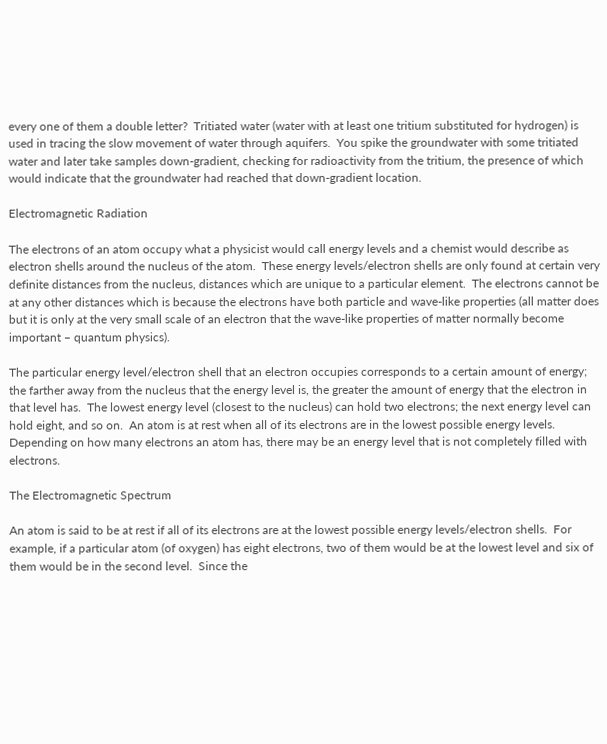every one of them a double letter?  Tritiated water (water with at least one tritium substituted for hydrogen) is used in tracing the slow movement of water through aquifers.  You spike the groundwater with some tritiated water and later take samples down-gradient, checking for radioactivity from the tritium, the presence of which would indicate that the groundwater had reached that down-gradient location.

Electromagnetic Radiation

The electrons of an atom occupy what a physicist would call energy levels and a chemist would describe as electron shells around the nucleus of the atom.  These energy levels/electron shells are only found at certain very definite distances from the nucleus, distances which are unique to a particular element.  The electrons cannot be at any other distances which is because the electrons have both particle and wave-like properties (all matter does but it is only at the very small scale of an electron that the wave-like properties of matter normally become important – quantum physics).

The particular energy level/electron shell that an electron occupies corresponds to a certain amount of energy; the farther away from the nucleus that the energy level is, the greater the amount of energy that the electron in that level has.  The lowest energy level (closest to the nucleus) can hold two electrons; the next energy level can hold eight, and so on.  An atom is at rest when all of its electrons are in the lowest possible energy levels.  Depending on how many electrons an atom has, there may be an energy level that is not completely filled with electrons.

The Electromagnetic Spectrum

An atom is said to be at rest if all of its electrons are at the lowest possible energy levels/electron shells.  For example, if a particular atom (of oxygen) has eight electrons, two of them would be at the lowest level and six of them would be in the second level.  Since the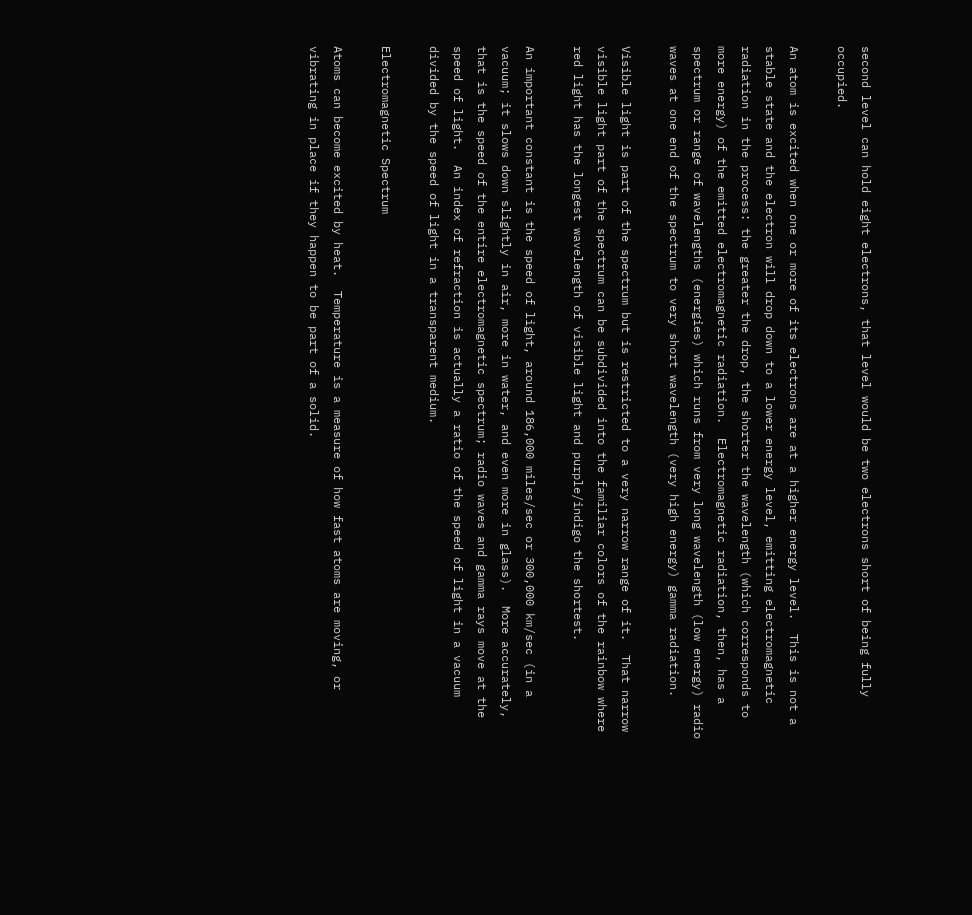second level can hold eight electrons, that level would be two electrons short of being fully occupied.

An atom is excited when one or more of its electrons are at a higher energy level.  This is not a stable state and the electron will drop down to a lower energy level, emitting electromagnetic radiation in the process: the greater the drop, the shorter the wavelength (which corresponds to more energy) of the emitted electromagnetic radiation.  Electromagnetic radiation, then, has a spectrum or range of wavelengths (energies) which runs from very long wavelength (low energy) radio waves at one end of the spectrum to very short wavelength (very high energy) gamma radiation.

Visible light is part of the spectrum but is restricted to a very narrow range of it.  That narrow visible light part of the spectrum can be subdivided into the familiar colors of the rainbow where red light has the longest wavelength of visible light and purple/indigo the shortest.

An important constant is the speed of light, around 186,000 miles/sec or 300,000 km/sec (in a vacuum; it slows down slightly in air, more in water, and even more in glass).  More accurately, that is the speed of the entire electromagnetic spectrum; radio waves and gamma rays move at the speed of light.  An index of refraction is actually a ratio of the speed of light in a vacuum divided by the speed of light in a transparent medium.

Electromagnetic Spectrum

Atoms can become excited by heat.  Temperature is a measure of how fast atoms are moving, or vibrating in place if they happen to be part of a solid.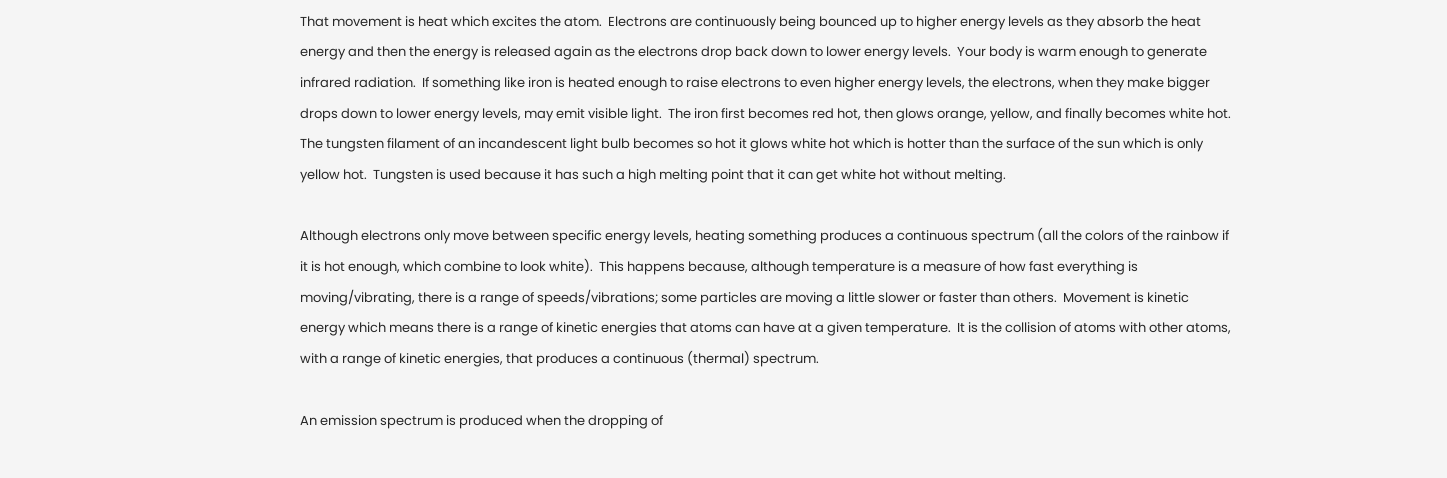That movement is heat which excites the atom.  Electrons are continuously being bounced up to higher energy levels as they absorb the heat energy and then the energy is released again as the electrons drop back down to lower energy levels.  Your body is warm enough to generate infrared radiation.  If something like iron is heated enough to raise electrons to even higher energy levels, the electrons, when they make bigger drops down to lower energy levels, may emit visible light.  The iron first becomes red hot, then glows orange, yellow, and finally becomes white hot.  The tungsten filament of an incandescent light bulb becomes so hot it glows white hot which is hotter than the surface of the sun which is only yellow hot.  Tungsten is used because it has such a high melting point that it can get white hot without melting.

Although electrons only move between specific energy levels, heating something produces a continuous spectrum (all the colors of the rainbow if it is hot enough, which combine to look white).  This happens because, although temperature is a measure of how fast everything is moving/vibrating, there is a range of speeds/vibrations; some particles are moving a little slower or faster than others.  Movement is kinetic energy which means there is a range of kinetic energies that atoms can have at a given temperature.  It is the collision of atoms with other atoms, with a range of kinetic energies, that produces a continuous (thermal) spectrum.

An emission spectrum is produced when the dropping of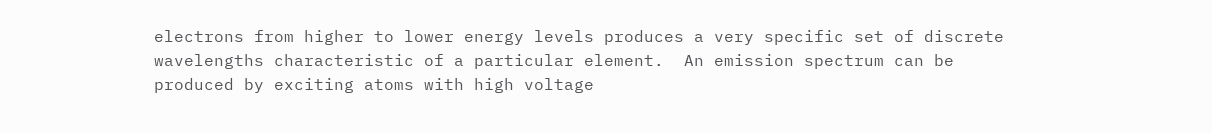electrons from higher to lower energy levels produces a very specific set of discrete wavelengths characteristic of a particular element.  An emission spectrum can be produced by exciting atoms with high voltage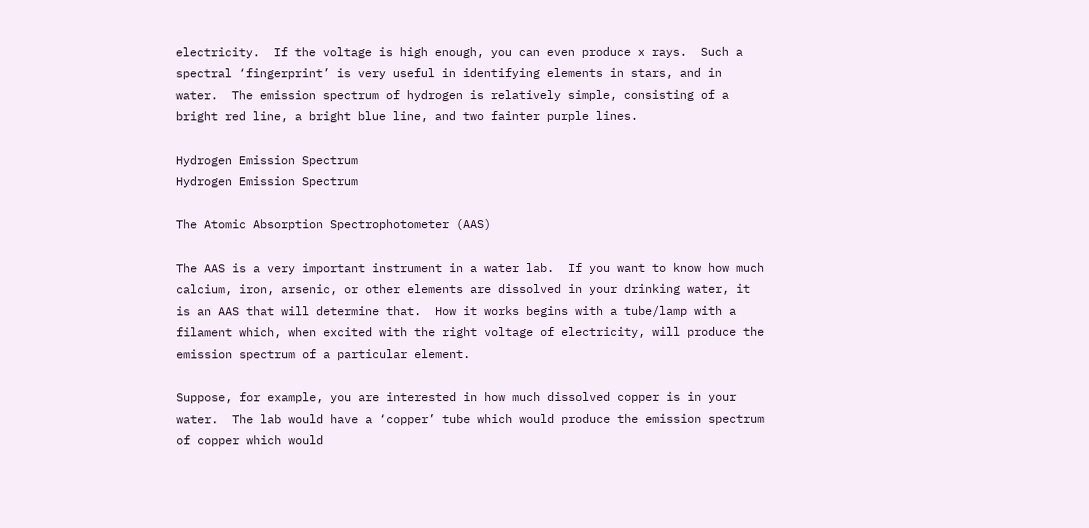electricity.  If the voltage is high enough, you can even produce x rays.  Such a spectral ‘fingerprint’ is very useful in identifying elements in stars, and in water.  The emission spectrum of hydrogen is relatively simple, consisting of a bright red line, a bright blue line, and two fainter purple lines.

Hydrogen Emission Spectrum
Hydrogen Emission Spectrum

The Atomic Absorption Spectrophotometer (AAS)

The AAS is a very important instrument in a water lab.  If you want to know how much calcium, iron, arsenic, or other elements are dissolved in your drinking water, it is an AAS that will determine that.  How it works begins with a tube/lamp with a filament which, when excited with the right voltage of electricity, will produce the emission spectrum of a particular element.

Suppose, for example, you are interested in how much dissolved copper is in your water.  The lab would have a ‘copper’ tube which would produce the emission spectrum of copper which would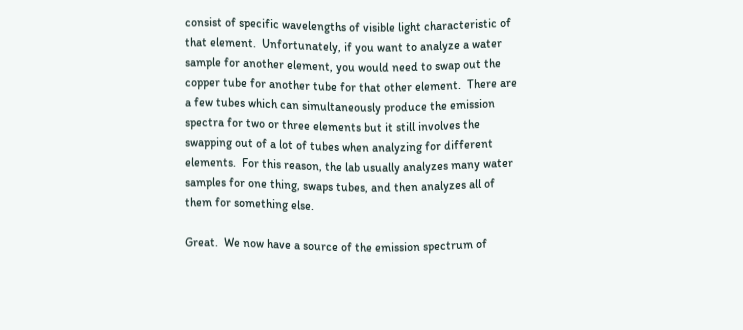consist of specific wavelengths of visible light characteristic of that element.  Unfortunately, if you want to analyze a water sample for another element, you would need to swap out the copper tube for another tube for that other element.  There are a few tubes which can simultaneously produce the emission spectra for two or three elements but it still involves the swapping out of a lot of tubes when analyzing for different elements.  For this reason, the lab usually analyzes many water samples for one thing, swaps tubes, and then analyzes all of them for something else.

Great.  We now have a source of the emission spectrum of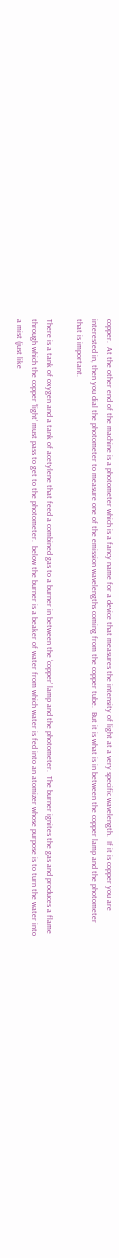copper.  At the other end of the machine is a photometer which is a fancy name for a device that measures the intensity of light at a very specific wavelength.  If it is copper you are interested in, then you dial the photometer to measure one of the emission wavelengths coming from the copper tube.  But it is what is in between the copper lamp and the photometer that is important.

There is a tank of oxygen and a tank of acetylene that feed a combined gas to a burner in between the ‘copper’ lamp and the photometer.  The burner ignites the gas and produces a flame through which the copper ‘light’ must pass to get to the photometer.  below the burner is a beaker of water from which water is fed into an atomizer whose purpose is to turn the water into a mist (just like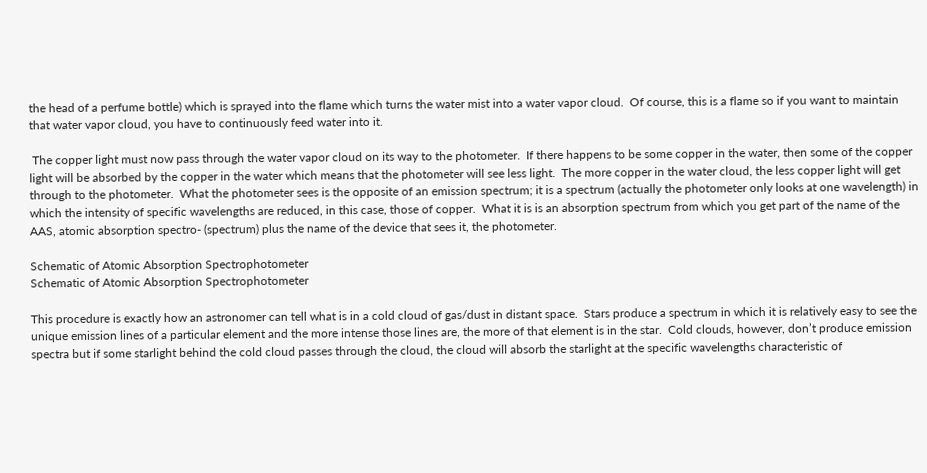the head of a perfume bottle) which is sprayed into the flame which turns the water mist into a water vapor cloud.  Of course, this is a flame so if you want to maintain that water vapor cloud, you have to continuously feed water into it.

 The copper light must now pass through the water vapor cloud on its way to the photometer.  If there happens to be some copper in the water, then some of the copper light will be absorbed by the copper in the water which means that the photometer will see less light.  The more copper in the water cloud, the less copper light will get through to the photometer.  What the photometer sees is the opposite of an emission spectrum; it is a spectrum (actually the photometer only looks at one wavelength) in which the intensity of specific wavelengths are reduced, in this case, those of copper.  What it is is an absorption spectrum from which you get part of the name of the AAS, atomic absorption spectro- (spectrum) plus the name of the device that sees it, the photometer.

Schematic of Atomic Absorption Spectrophotometer
Schematic of Atomic Absorption Spectrophotometer

This procedure is exactly how an astronomer can tell what is in a cold cloud of gas/dust in distant space.  Stars produce a spectrum in which it is relatively easy to see the unique emission lines of a particular element and the more intense those lines are, the more of that element is in the star.  Cold clouds, however, don’t produce emission spectra but if some starlight behind the cold cloud passes through the cloud, the cloud will absorb the starlight at the specific wavelengths characteristic of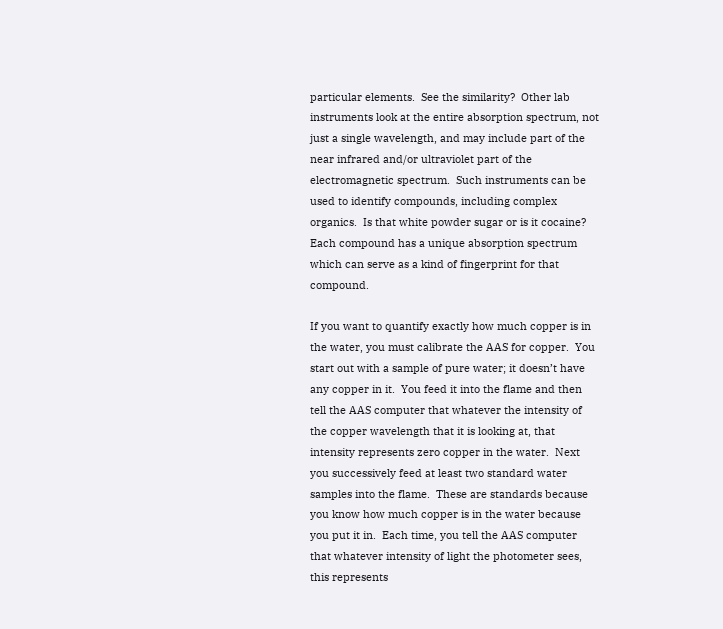particular elements.  See the similarity?  Other lab instruments look at the entire absorption spectrum, not just a single wavelength, and may include part of the near infrared and/or ultraviolet part of the electromagnetic spectrum.  Such instruments can be used to identify compounds, including complex organics.  Is that white powder sugar or is it cocaine?  Each compound has a unique absorption spectrum which can serve as a kind of fingerprint for that compound.

If you want to quantify exactly how much copper is in the water, you must calibrate the AAS for copper.  You start out with a sample of pure water; it doesn’t have any copper in it.  You feed it into the flame and then tell the AAS computer that whatever the intensity of the copper wavelength that it is looking at, that intensity represents zero copper in the water.  Next you successively feed at least two standard water samples into the flame.  These are standards because you know how much copper is in the water because you put it in.  Each time, you tell the AAS computer that whatever intensity of light the photometer sees, this represents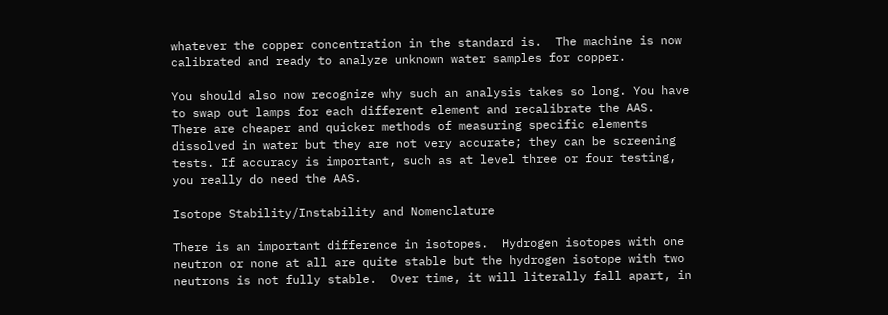whatever the copper concentration in the standard is.  The machine is now calibrated and ready to analyze unknown water samples for copper.

You should also now recognize why such an analysis takes so long. You have to swap out lamps for each different element and recalibrate the AAS. There are cheaper and quicker methods of measuring specific elements dissolved in water but they are not very accurate; they can be screening tests. If accuracy is important, such as at level three or four testing, you really do need the AAS.

Isotope Stability/Instability and Nomenclature

There is an important difference in isotopes.  Hydrogen isotopes with one neutron or none at all are quite stable but the hydrogen isotope with two neutrons is not fully stable.  Over time, it will literally fall apart, in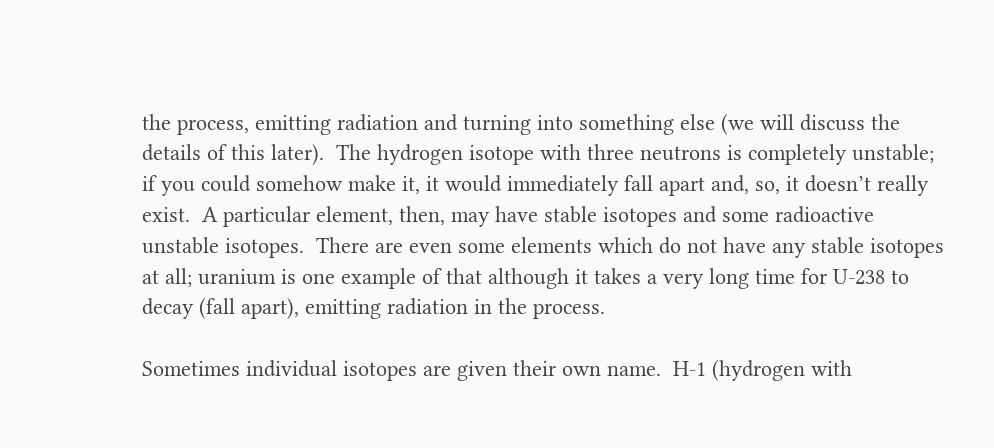the process, emitting radiation and turning into something else (we will discuss the details of this later).  The hydrogen isotope with three neutrons is completely unstable; if you could somehow make it, it would immediately fall apart and, so, it doesn’t really exist.  A particular element, then, may have stable isotopes and some radioactive unstable isotopes.  There are even some elements which do not have any stable isotopes at all; uranium is one example of that although it takes a very long time for U-238 to decay (fall apart), emitting radiation in the process.

Sometimes individual isotopes are given their own name.  H-1 (hydrogen with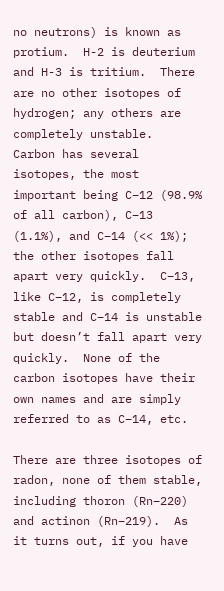no neutrons) is known as protium.  H-2 is deuterium and H-3 is tritium.  There are no other isotopes of hydrogen; any others are completely unstable.  Carbon has several isotopes, the most important being C–12 (98.9% of all carbon), C–13 (1.1%), and C–14 (<< 1%); the other isotopes fall apart very quickly.  C–13, like C–12, is completely stable and C–14 is unstable but doesn’t fall apart very quickly.  None of the carbon isotopes have their own names and are simply referred to as C–14, etc.

There are three isotopes of radon, none of them stable, including thoron (Rn–220) and actinon (Rn–219).  As it turns out, if you have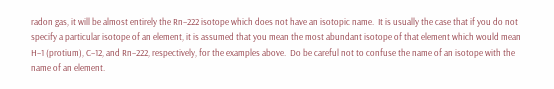radon gas, it will be almost entirely the Rn–222 isotope which does not have an isotopic name.  It is usually the case that if you do not specify a particular isotope of an element, it is assumed that you mean the most abundant isotope of that element which would mean H–1 (protium), C–12, and Rn–222, respectively, for the examples above.  Do be careful not to confuse the name of an isotope with the name of an element.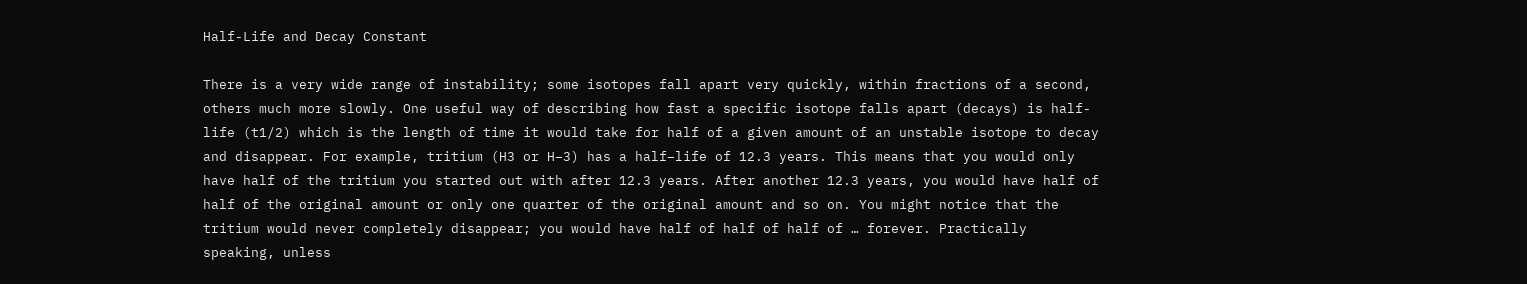Half-Life and Decay Constant

There is a very wide range of instability; some isotopes fall apart very quickly, within fractions of a second, others much more slowly. One useful way of describing how fast a specific isotope falls apart (decays) is half-life (t1/2) which is the length of time it would take for half of a given amount of an unstable isotope to decay and disappear. For example, tritium (H3 or H–3) has a half–life of 12.3 years. This means that you would only have half of the tritium you started out with after 12.3 years. After another 12.3 years, you would have half of half of the original amount or only one quarter of the original amount and so on. You might notice that the tritium would never completely disappear; you would have half of half of half of … forever. Practically speaking, unless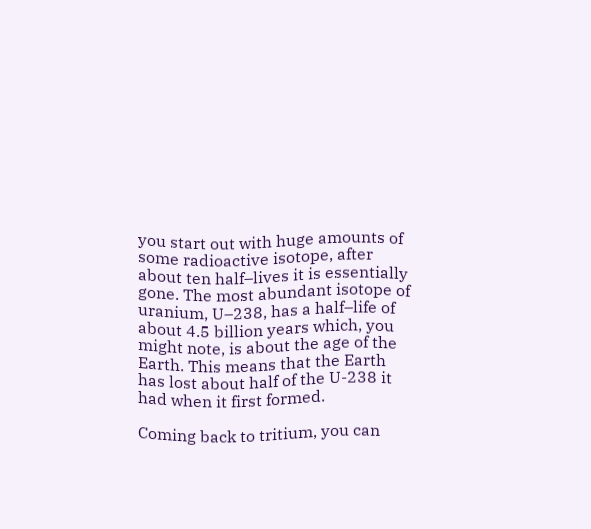you start out with huge amounts of some radioactive isotope, after about ten half–lives it is essentially gone. The most abundant isotope of uranium, U–238, has a half–life of about 4.5 billion years which, you might note, is about the age of the Earth. This means that the Earth has lost about half of the U-238 it had when it first formed.

Coming back to tritium, you can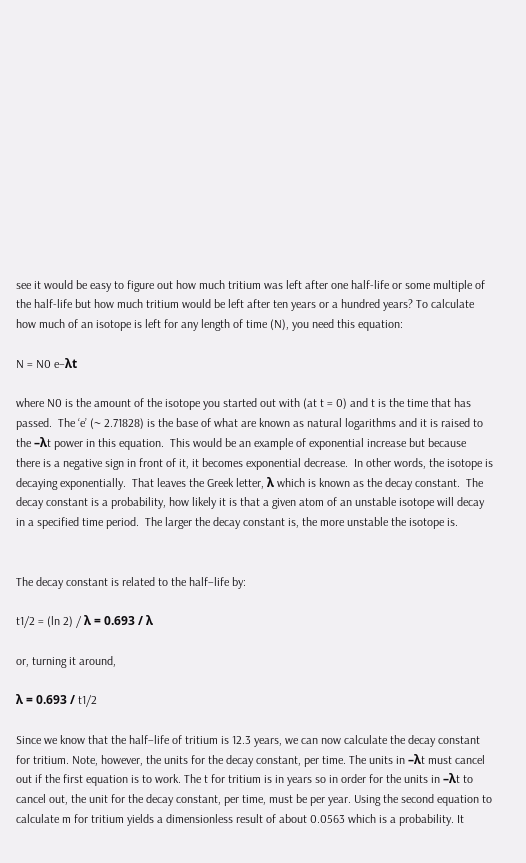see it would be easy to figure out how much tritium was left after one half-life or some multiple of the half-life but how much tritium would be left after ten years or a hundred years? To calculate how much of an isotope is left for any length of time (N), you need this equation:

N = N0 e–λt

where N0 is the amount of the isotope you started out with (at t = 0) and t is the time that has passed.  The ‘e’ (~ 2.71828) is the base of what are known as natural logarithms and it is raised to the –λt power in this equation.  This would be an example of exponential increase but because there is a negative sign in front of it, it becomes exponential decrease.  In other words, the isotope is decaying exponentially.  That leaves the Greek letter, λ which is known as the decay constant.  The decay constant is a probability, how likely it is that a given atom of an unstable isotope will decay in a specified time period.  The larger the decay constant is, the more unstable the isotope is.


The decay constant is related to the half–life by:

t1/2 = (ln 2) / λ = 0.693 / λ

or, turning it around,

λ = 0.693 / t1/2

Since we know that the half–life of tritium is 12.3 years, we can now calculate the decay constant for tritium. Note, however, the units for the decay constant, per time. The units in –λt must cancel out if the first equation is to work. The t for tritium is in years so in order for the units in –λt to cancel out, the unit for the decay constant, per time, must be per year. Using the second equation to calculate m for tritium yields a dimensionless result of about 0.0563 which is a probability. It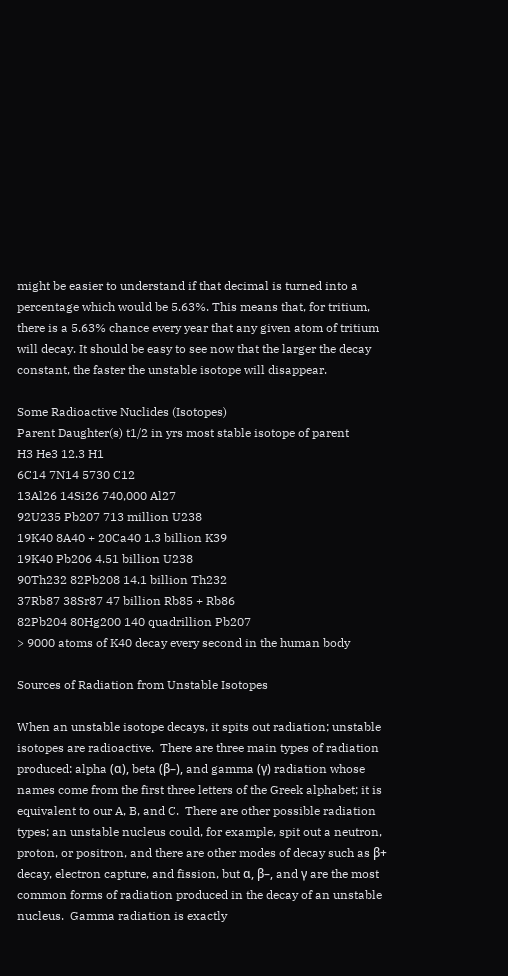might be easier to understand if that decimal is turned into a percentage which would be 5.63%. This means that, for tritium, there is a 5.63% chance every year that any given atom of tritium will decay. It should be easy to see now that the larger the decay constant, the faster the unstable isotope will disappear.

Some Radioactive Nuclides (Isotopes)
Parent Daughter(s) t1/2 in yrs most stable isotope of parent
H3 He3 12.3 H1
6C14 7N14 5730 C12
13Al26 14Si26 740,000 Al27
92U235 Pb207 713 million U238
19K40 8A40 + 20Ca40 1.3 billion K39
19K40 Pb206 4.51 billion U238
90Th232 82Pb208 14.1 billion Th232
37Rb87 38Sr87 47 billion Rb85 + Rb86
82Pb204 80Hg200 140 quadrillion Pb207
> 9000 atoms of K40 decay every second in the human body

Sources of Radiation from Unstable Isotopes

When an unstable isotope decays, it spits out radiation; unstable isotopes are radioactive.  There are three main types of radiation produced: alpha (α), beta (β–), and gamma (γ) radiation whose names come from the first three letters of the Greek alphabet; it is equivalent to our A, B, and C.  There are other possible radiation types; an unstable nucleus could, for example, spit out a neutron, proton, or positron, and there are other modes of decay such as β+ decay, electron capture, and fission, but α, β–, and γ are the most common forms of radiation produced in the decay of an unstable nucleus.  Gamma radiation is exactly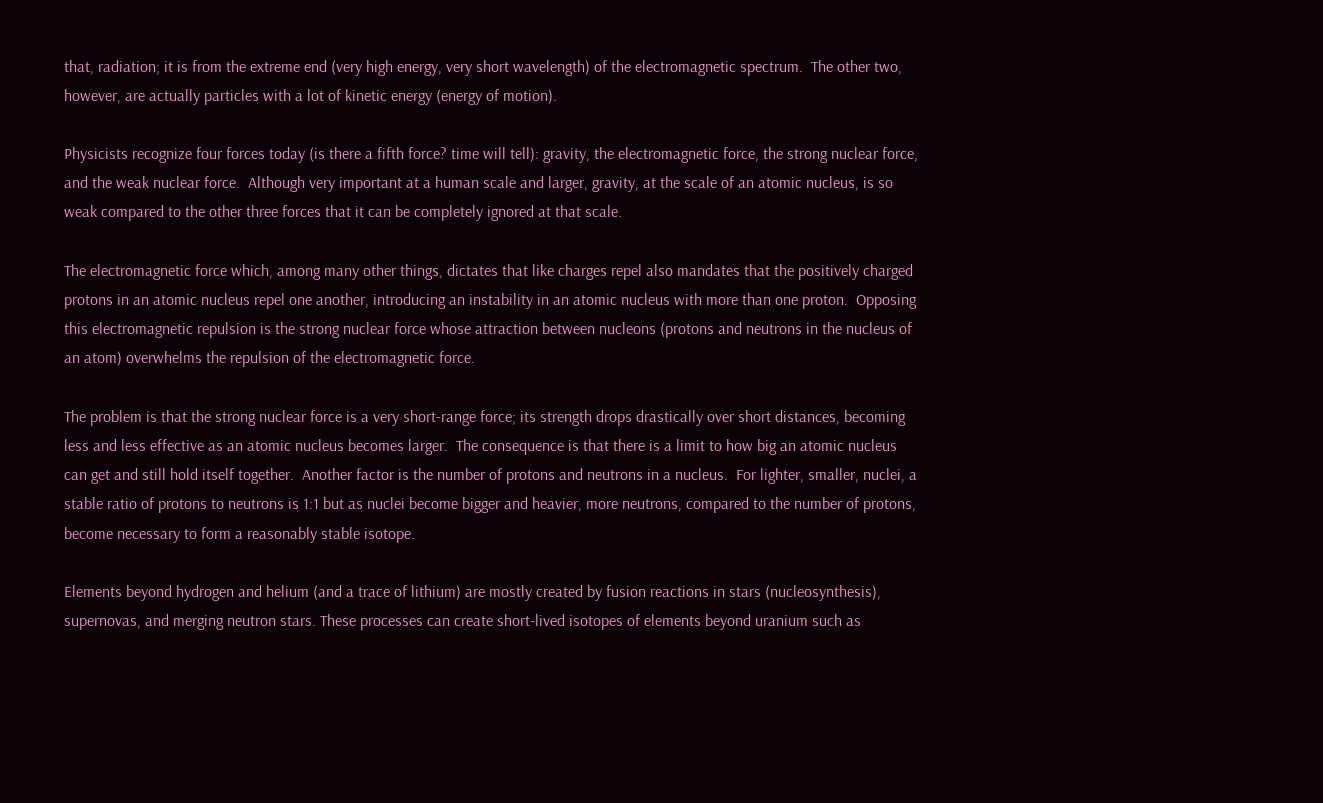that, radiation; it is from the extreme end (very high energy, very short wavelength) of the electromagnetic spectrum.  The other two, however, are actually particles with a lot of kinetic energy (energy of motion).

Physicists recognize four forces today (is there a fifth force? time will tell): gravity, the electromagnetic force, the strong nuclear force, and the weak nuclear force.  Although very important at a human scale and larger, gravity, at the scale of an atomic nucleus, is so weak compared to the other three forces that it can be completely ignored at that scale.

The electromagnetic force which, among many other things, dictates that like charges repel also mandates that the positively charged protons in an atomic nucleus repel one another, introducing an instability in an atomic nucleus with more than one proton.  Opposing this electromagnetic repulsion is the strong nuclear force whose attraction between nucleons (protons and neutrons in the nucleus of an atom) overwhelms the repulsion of the electromagnetic force.

The problem is that the strong nuclear force is a very short-range force; its strength drops drastically over short distances, becoming less and less effective as an atomic nucleus becomes larger.  The consequence is that there is a limit to how big an atomic nucleus can get and still hold itself together.  Another factor is the number of protons and neutrons in a nucleus.  For lighter, smaller, nuclei, a stable ratio of protons to neutrons is 1:1 but as nuclei become bigger and heavier, more neutrons, compared to the number of protons, become necessary to form a reasonably stable isotope.

Elements beyond hydrogen and helium (and a trace of lithium) are mostly created by fusion reactions in stars (nucleosynthesis), supernovas, and merging neutron stars. These processes can create short-lived isotopes of elements beyond uranium such as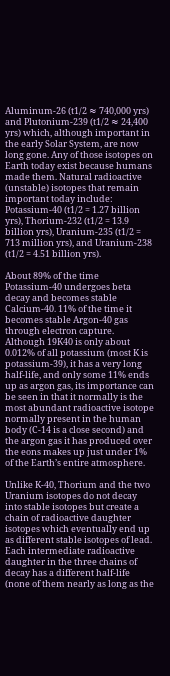Aluminum-26 (t1/2 ≈ 740,000 yrs) and Plutonium-239 (t1/2 ≈ 24,400 yrs) which, although important in the early Solar System, are now long gone. Any of those isotopes on Earth today exist because humans made them. Natural radioactive (unstable) isotopes that remain important today include: Potassium-40 (t1/2 = 1.27 billion yrs), Thorium-232 (t1/2 = 13.9 billion yrs), Uranium-235 (t1/2 = 713 million yrs), and Uranium-238 (t1/2 = 4.51 billion yrs).

About 89% of the time Potassium-40 undergoes beta decay and becomes stable Calcium-40. 11% of the time it becomes stable Argon-40 gas through electron capture. Although 19K40 is only about 0.012% of all potassium (most K is potassium-39), it has a very long half-life, and only some 11% ends up as argon gas, its importance can be seen in that it normally is the most abundant radioactive isotope normally present in the human body (C-14 is a close second) and the argon gas it has produced over the eons makes up just under 1% of the Earth’s entire atmosphere.

Unlike K-40, Thorium and the two Uranium isotopes do not decay into stable isotopes but create a chain of radioactive daughter isotopes which eventually end up as different stable isotopes of lead. Each intermediate radioactive daughter in the three chains of decay has a different half-life (none of them nearly as long as the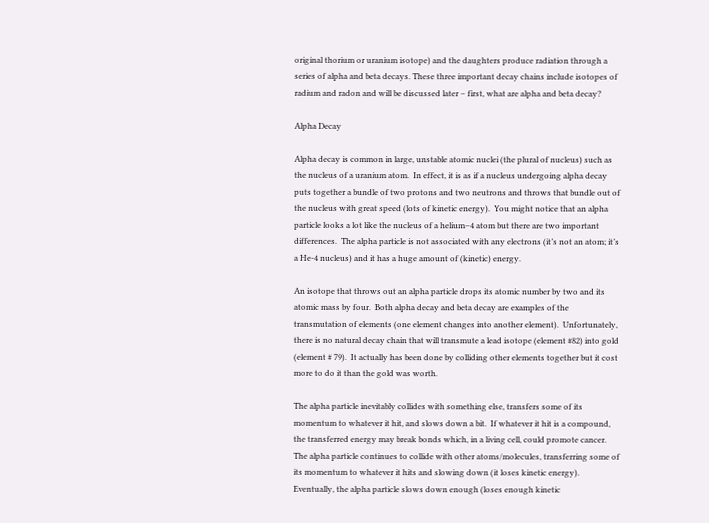original thorium or uranium isotope) and the daughters produce radiation through a series of alpha and beta decays. These three important decay chains include isotopes of radium and radon and will be discussed later – first, what are alpha and beta decay?

Alpha Decay

Alpha decay is common in large, unstable atomic nuclei (the plural of nucleus) such as the nucleus of a uranium atom.  In effect, it is as if a nucleus undergoing alpha decay puts together a bundle of two protons and two neutrons and throws that bundle out of the nucleus with great speed (lots of kinetic energy).  You might notice that an alpha particle looks a lot like the nucleus of a helium–4 atom but there are two important differences.  The alpha particle is not associated with any electrons (it’s not an atom; it’s a He-4 nucleus) and it has a huge amount of (kinetic) energy.

An isotope that throws out an alpha particle drops its atomic number by two and its atomic mass by four.  Both alpha decay and beta decay are examples of the transmutation of elements (one element changes into another element).  Unfortunately, there is no natural decay chain that will transmute a lead isotope (element #82) into gold (element # 79).  It actually has been done by colliding other elements together but it cost more to do it than the gold was worth.

The alpha particle inevitably collides with something else, transfers some of its momentum to whatever it hit, and slows down a bit.  If whatever it hit is a compound, the transferred energy may break bonds which, in a living cell, could promote cancer.  The alpha particle continues to collide with other atoms/molecules, transferring some of its momentum to whatever it hits and slowing down (it loses kinetic energy).  Eventually, the alpha particle slows down enough (loses enough kinetic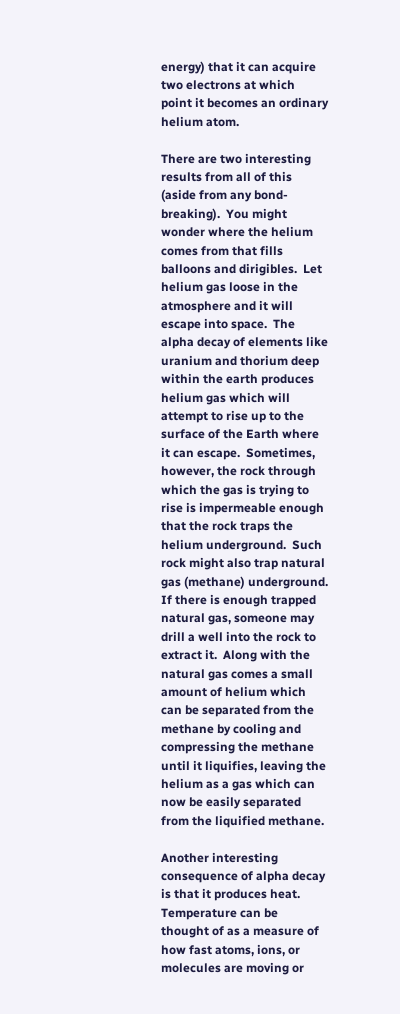energy) that it can acquire two electrons at which point it becomes an ordinary helium atom.

There are two interesting results from all of this (aside from any bond-breaking).  You might wonder where the helium comes from that fills balloons and dirigibles.  Let helium gas loose in the atmosphere and it will escape into space.  The alpha decay of elements like uranium and thorium deep within the earth produces helium gas which will attempt to rise up to the surface of the Earth where it can escape.  Sometimes, however, the rock through which the gas is trying to rise is impermeable enough that the rock traps the helium underground.  Such rock might also trap natural gas (methane) underground.  If there is enough trapped natural gas, someone may drill a well into the rock to extract it.  Along with the natural gas comes a small amount of helium which can be separated from the methane by cooling and compressing the methane until it liquifies, leaving the helium as a gas which can now be easily separated from the liquified methane.

Another interesting consequence of alpha decay is that it produces heat.  Temperature can be thought of as a measure of how fast atoms, ions, or molecules are moving or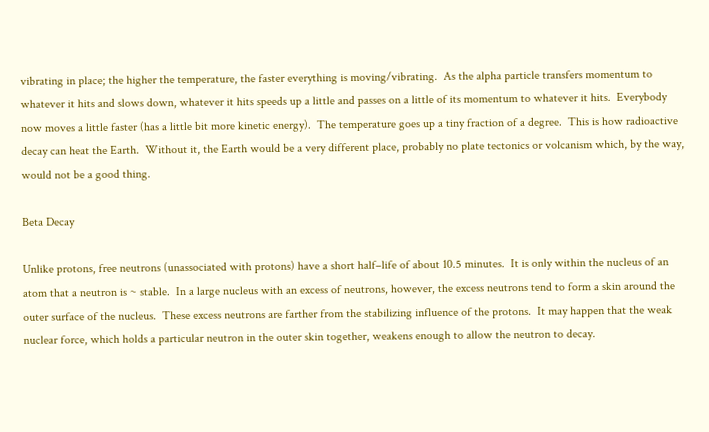vibrating in place; the higher the temperature, the faster everything is moving/vibrating.  As the alpha particle transfers momentum to whatever it hits and slows down, whatever it hits speeds up a little and passes on a little of its momentum to whatever it hits.  Everybody now moves a little faster (has a little bit more kinetic energy).  The temperature goes up a tiny fraction of a degree.  This is how radioactive decay can heat the Earth.  Without it, the Earth would be a very different place, probably no plate tectonics or volcanism which, by the way, would not be a good thing.

Beta Decay

Unlike protons, free neutrons (unassociated with protons) have a short half–life of about 10.5 minutes.  It is only within the nucleus of an atom that a neutron is ~ stable.  In a large nucleus with an excess of neutrons, however, the excess neutrons tend to form a skin around the outer surface of the nucleus.  These excess neutrons are farther from the stabilizing influence of the protons.  It may happen that the weak nuclear force, which holds a particular neutron in the outer skin together, weakens enough to allow the neutron to decay.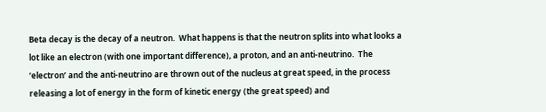Beta decay is the decay of a neutron.  What happens is that the neutron splits into what looks a lot like an electron (with one important difference), a proton, and an anti-neutrino.  The ‘electron’ and the anti-neutrino are thrown out of the nucleus at great speed, in the process releasing a lot of energy in the form of kinetic energy (the great speed) and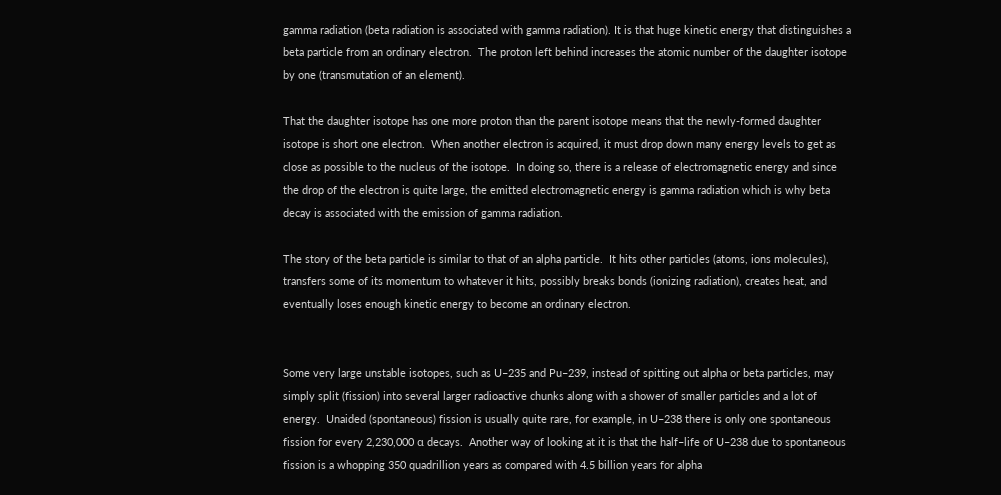gamma radiation (beta radiation is associated with gamma radiation). It is that huge kinetic energy that distinguishes a beta particle from an ordinary electron.  The proton left behind increases the atomic number of the daughter isotope by one (transmutation of an element).

That the daughter isotope has one more proton than the parent isotope means that the newly-formed daughter isotope is short one electron.  When another electron is acquired, it must drop down many energy levels to get as close as possible to the nucleus of the isotope.  In doing so, there is a release of electromagnetic energy and since the drop of the electron is quite large, the emitted electromagnetic energy is gamma radiation which is why beta decay is associated with the emission of gamma radiation.

The story of the beta particle is similar to that of an alpha particle.  It hits other particles (atoms, ions molecules), transfers some of its momentum to whatever it hits, possibly breaks bonds (ionizing radiation), creates heat, and eventually loses enough kinetic energy to become an ordinary electron.


Some very large unstable isotopes, such as U–235 and Pu–239, instead of spitting out alpha or beta particles, may simply split (fission) into several larger radioactive chunks along with a shower of smaller particles and a lot of energy.  Unaided (spontaneous) fission is usually quite rare, for example, in U–238 there is only one spontaneous fission for every 2,230,000 α decays.  Another way of looking at it is that the half–life of U–238 due to spontaneous fission is a whopping 350 quadrillion years as compared with 4.5 billion years for alpha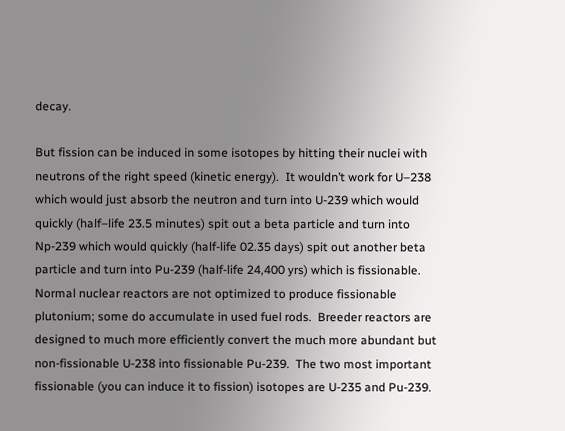decay.

But fission can be induced in some isotopes by hitting their nuclei with neutrons of the right speed (kinetic energy).  It wouldn’t work for U–238 which would just absorb the neutron and turn into U-239 which would quickly (half–life 23.5 minutes) spit out a beta particle and turn into Np-239 which would quickly (half-life 02.35 days) spit out another beta particle and turn into Pu-239 (half-life 24,400 yrs) which is fissionable.  Normal nuclear reactors are not optimized to produce fissionable plutonium; some do accumulate in used fuel rods.  Breeder reactors are designed to much more efficiently convert the much more abundant but non-fissionable U-238 into fissionable Pu-239.  The two most important fissionable (you can induce it to fission) isotopes are U-235 and Pu-239.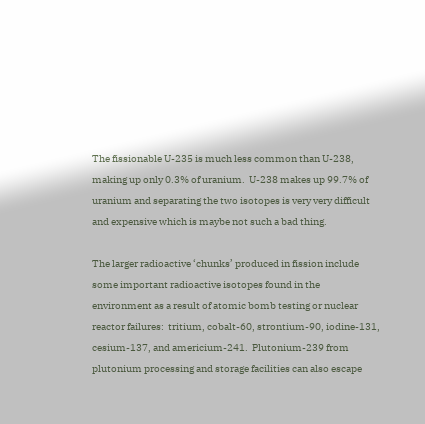The fissionable U-235 is much less common than U-238, making up only 0.3% of uranium.  U-238 makes up 99.7% of uranium and separating the two isotopes is very very difficult and expensive which is maybe not such a bad thing.

The larger radioactive ‘chunks’ produced in fission include some important radioactive isotopes found in the environment as a result of atomic bomb testing or nuclear reactor failures:  tritium, cobalt-60, strontium-90, iodine-131, cesium-137, and americium-241.  Plutonium-239 from plutonium processing and storage facilities can also escape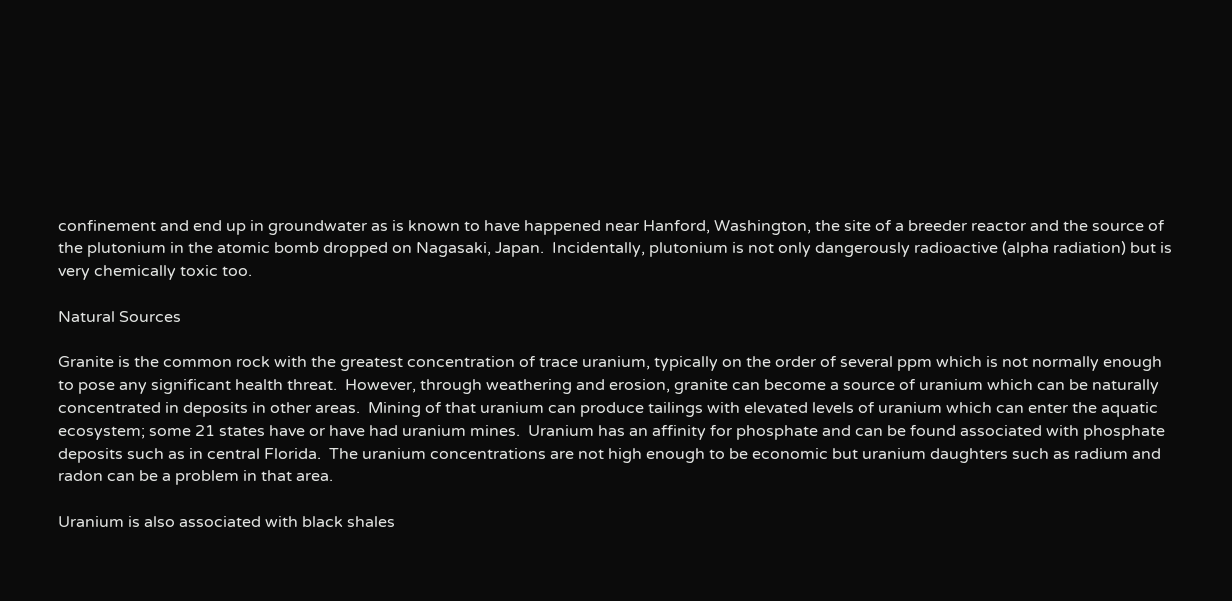confinement and end up in groundwater as is known to have happened near Hanford, Washington, the site of a breeder reactor and the source of the plutonium in the atomic bomb dropped on Nagasaki, Japan.  Incidentally, plutonium is not only dangerously radioactive (alpha radiation) but is very chemically toxic too.

Natural Sources

Granite is the common rock with the greatest concentration of trace uranium, typically on the order of several ppm which is not normally enough to pose any significant health threat.  However, through weathering and erosion, granite can become a source of uranium which can be naturally concentrated in deposits in other areas.  Mining of that uranium can produce tailings with elevated levels of uranium which can enter the aquatic ecosystem; some 21 states have or have had uranium mines.  Uranium has an affinity for phosphate and can be found associated with phosphate deposits such as in central Florida.  The uranium concentrations are not high enough to be economic but uranium daughters such as radium and radon can be a problem in that area.

Uranium is also associated with black shales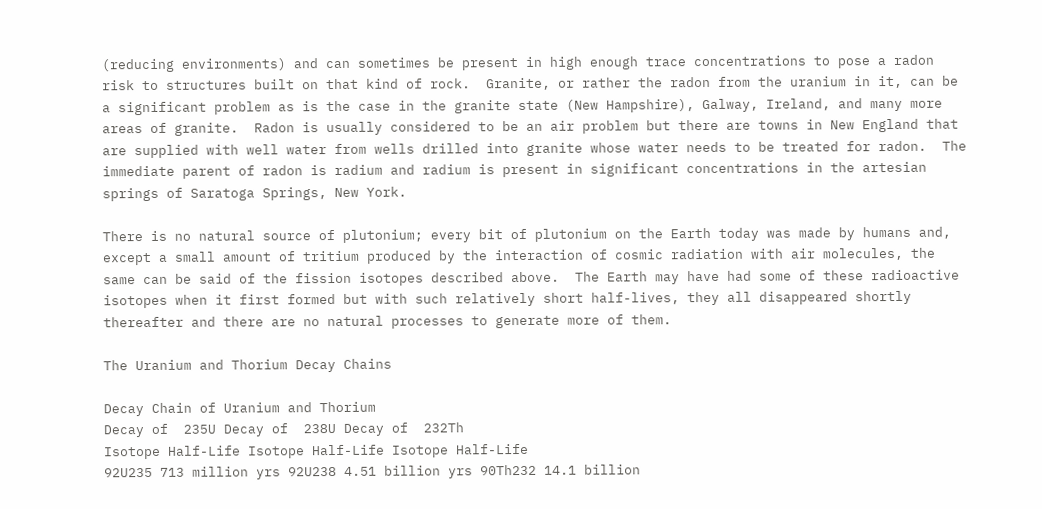(reducing environments) and can sometimes be present in high enough trace concentrations to pose a radon risk to structures built on that kind of rock.  Granite, or rather the radon from the uranium in it, can be a significant problem as is the case in the granite state (New Hampshire), Galway, Ireland, and many more areas of granite.  Radon is usually considered to be an air problem but there are towns in New England that are supplied with well water from wells drilled into granite whose water needs to be treated for radon.  The immediate parent of radon is radium and radium is present in significant concentrations in the artesian springs of Saratoga Springs, New York.

There is no natural source of plutonium; every bit of plutonium on the Earth today was made by humans and, except a small amount of tritium produced by the interaction of cosmic radiation with air molecules, the same can be said of the fission isotopes described above.  The Earth may have had some of these radioactive isotopes when it first formed but with such relatively short half-lives, they all disappeared shortly thereafter and there are no natural processes to generate more of them.

The Uranium and Thorium Decay Chains

Decay Chain of Uranium and Thorium
Decay of  235U Decay of  238U Decay of  232Th
Isotope Half-Life Isotope Half-Life Isotope Half-Life
92U235 713 million yrs 92U238 4.51 billion yrs 90Th232 14.1 billion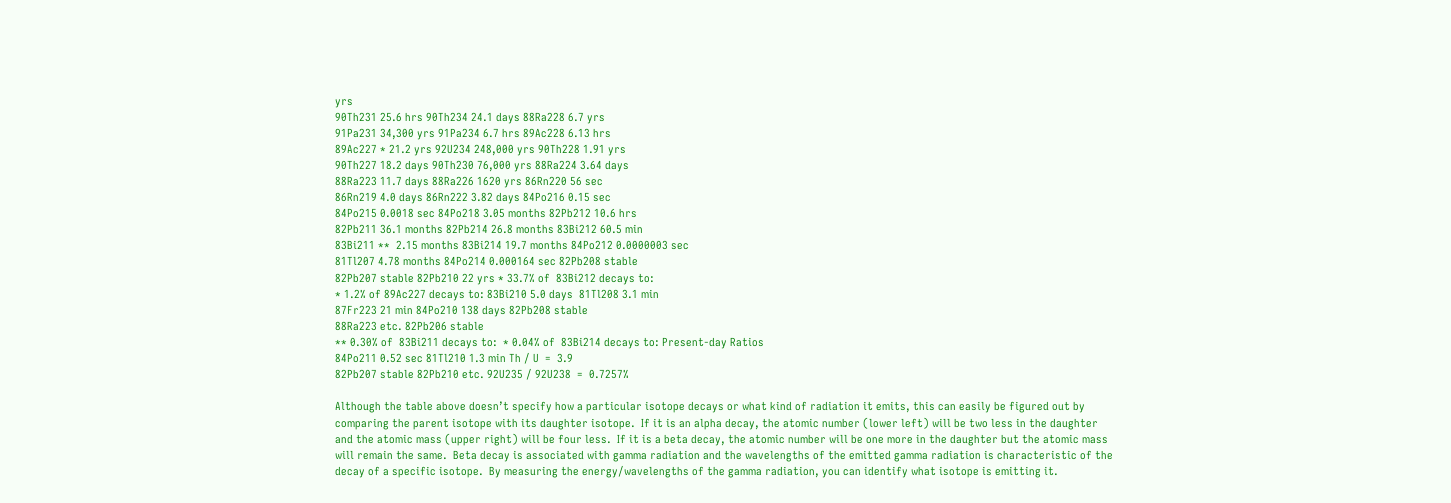yrs
90Th231 25.6 hrs 90Th234 24.1 days 88Ra228 6.7 yrs
91Pa231 34,300 yrs 91Pa234 6.7 hrs 89Ac228 6.13 hrs
89Ac227 * 21.2 yrs 92U234 248,000 yrs 90Th228 1.91 yrs
90Th227 18.2 days 90Th230 76,000 yrs 88Ra224 3.64 days
88Ra223 11.7 days 88Ra226 1620 yrs 86Rn220 56 sec
86Rn219 4.0 days 86Rn222 3.82 days 84Po216 0.15 sec
84Po215 0.0018 sec 84Po218 3.05 months 82Pb212 10.6 hrs
82Pb211 36.1 months 82Pb214 26.8 months 83Bi212 60.5 min
83Bi211 **  2.15 months 83Bi214 19.7 months 84Po212 0.0000003 sec
81Tl207 4.78 months 84Po214 0.000164 sec 82Pb208 stable
82Pb207 stable 82Pb210 22 yrs * 33.7% of  83Bi212 decays to:
* 1.2% of 89Ac227 decays to: 83Bi210 5.0 days  81Tl208 3.1 min
87Fr223 21 min 84Po210 138 days 82Pb208 stable
88Ra223 etc. 82Pb206 stable
** 0.30% of  83Bi211 decays to:  * 0.04% of  83Bi214 decays to: Present-day Ratios
84Po211 0.52 sec 81Tl210 1.3 min Th / U  =  3.9
82Pb207 stable 82Pb210 etc. 92U235 / 92U238  =  0.7257%

Although the table above doesn’t specify how a particular isotope decays or what kind of radiation it emits, this can easily be figured out by comparing the parent isotope with its daughter isotope.  If it is an alpha decay, the atomic number (lower left) will be two less in the daughter and the atomic mass (upper right) will be four less.  If it is a beta decay, the atomic number will be one more in the daughter but the atomic mass will remain the same.  Beta decay is associated with gamma radiation and the wavelengths of the emitted gamma radiation is characteristic of the decay of a specific isotope.  By measuring the energy/wavelengths of the gamma radiation, you can identify what isotope is emitting it.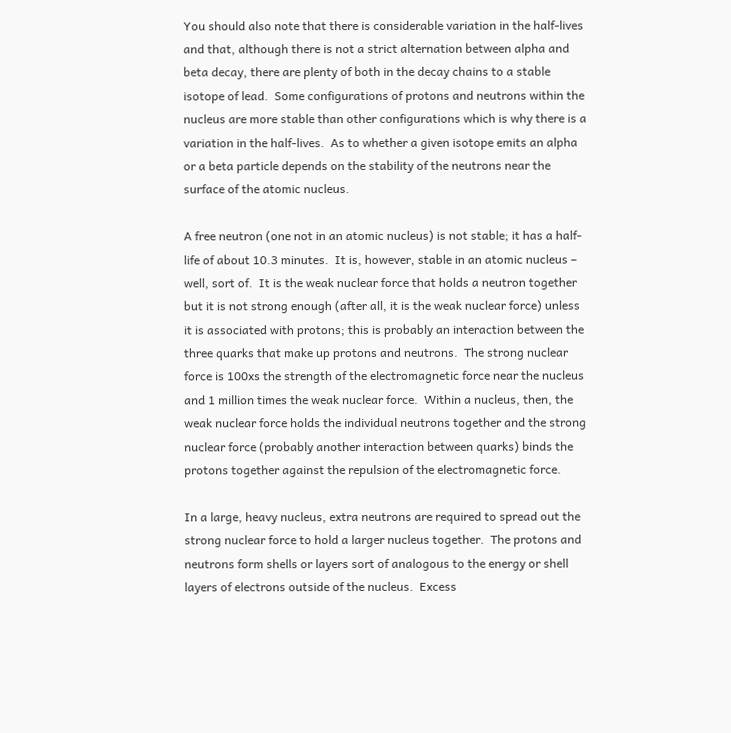You should also note that there is considerable variation in the half-lives and that, although there is not a strict alternation between alpha and beta decay, there are plenty of both in the decay chains to a stable isotope of lead.  Some configurations of protons and neutrons within the nucleus are more stable than other configurations which is why there is a variation in the half-lives.  As to whether a given isotope emits an alpha or a beta particle depends on the stability of the neutrons near the surface of the atomic nucleus.

A free neutron (one not in an atomic nucleus) is not stable; it has a half-life of about 10.3 minutes.  It is, however, stable in an atomic nucleus – well, sort of.  It is the weak nuclear force that holds a neutron together but it is not strong enough (after all, it is the weak nuclear force) unless it is associated with protons; this is probably an interaction between the three quarks that make up protons and neutrons.  The strong nuclear force is 100xs the strength of the electromagnetic force near the nucleus and 1 million times the weak nuclear force.  Within a nucleus, then, the weak nuclear force holds the individual neutrons together and the strong nuclear force (probably another interaction between quarks) binds the protons together against the repulsion of the electromagnetic force.

In a large, heavy nucleus, extra neutrons are required to spread out the strong nuclear force to hold a larger nucleus together.  The protons and neutrons form shells or layers sort of analogous to the energy or shell layers of electrons outside of the nucleus.  Excess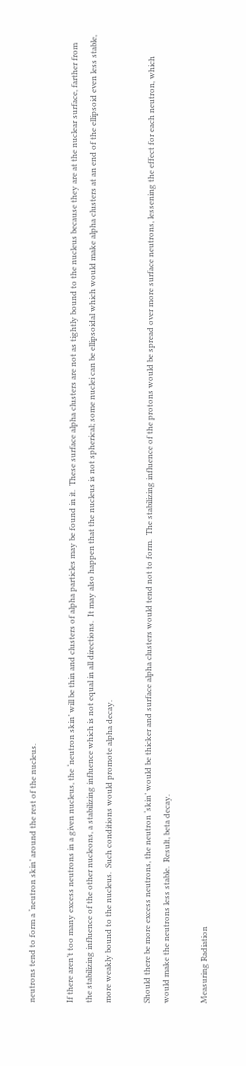neutrons tend to form a ‘neutron skin’ around the rest of the nucleus.

If there aren’t too many excess neutrons in a given nucleus, the ‘neutron skin’ will be thin and clusters of alpha particles may be found in it.  These surface alpha clusters are not as tightly bound to the nucleus because they are at the nuclear surface, farther from the stabilizing influence of the other nucleons, a stabilizing influence which is not equal in all directions.  It may also happen that the nucleus is not spherical; some nuclei can be ellipsoidal which would make alpha clusters at an end of the ellipsoid even less stable, more weakly bound to the nucleus.  Such conditions would promote alpha decay.

Should there be more excess neutrons, the neutron ‘skin’ would be thicker and surface alpha clusters would tend not to form.  The stabilizing influence of the protons would be spread over more surface neutrons, lessening the effect for each neutron, which would make the neutrons less stable.  Result, beta decay.

Measuring Radiation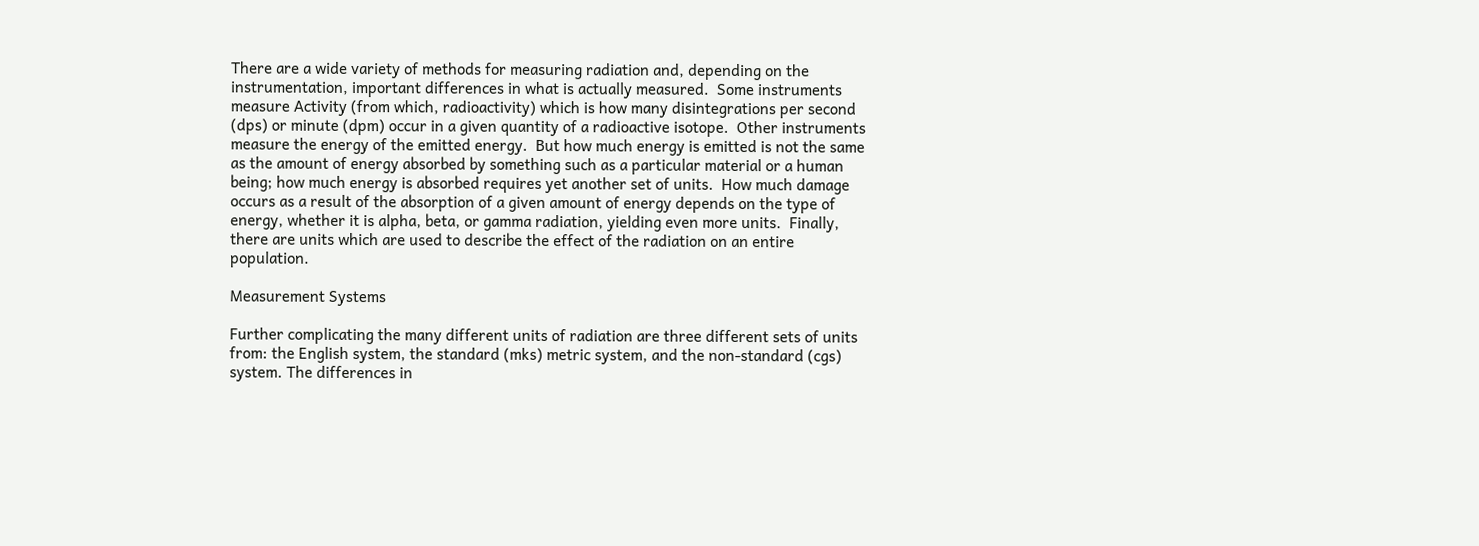There are a wide variety of methods for measuring radiation and, depending on the instrumentation, important differences in what is actually measured.  Some instruments measure Activity (from which, radioactivity) which is how many disintegrations per second (dps) or minute (dpm) occur in a given quantity of a radioactive isotope.  Other instruments measure the energy of the emitted energy.  But how much energy is emitted is not the same as the amount of energy absorbed by something such as a particular material or a human being; how much energy is absorbed requires yet another set of units.  How much damage occurs as a result of the absorption of a given amount of energy depends on the type of energy, whether it is alpha, beta, or gamma radiation, yielding even more units.  Finally, there are units which are used to describe the effect of the radiation on an entire population.

Measurement Systems

Further complicating the many different units of radiation are three different sets of units from: the English system, the standard (mks) metric system, and the non-standard (cgs) system. The differences in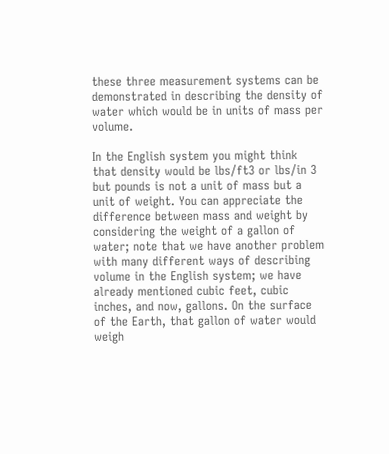these three measurement systems can be demonstrated in describing the density of water which would be in units of mass per volume.

In the English system you might think that density would be lbs/ft3 or lbs/in 3 but pounds is not a unit of mass but a unit of weight. You can appreciate the difference between mass and weight by considering the weight of a gallon of water; note that we have another problem with many different ways of describing volume in the English system; we have already mentioned cubic feet, cubic inches, and now, gallons. On the surface of the Earth, that gallon of water would weigh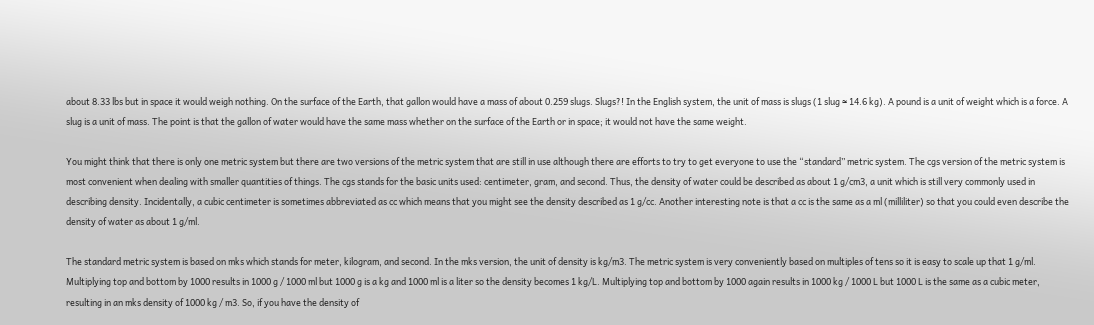about 8.33 lbs but in space it would weigh nothing. On the surface of the Earth, that gallon would have a mass of about 0.259 slugs. Slugs?! In the English system, the unit of mass is slugs (1 slug ≈ 14.6 kg). A pound is a unit of weight which is a force. A slug is a unit of mass. The point is that the gallon of water would have the same mass whether on the surface of the Earth or in space; it would not have the same weight.

You might think that there is only one metric system but there are two versions of the metric system that are still in use although there are efforts to try to get everyone to use the “standard’’ metric system. The cgs version of the metric system is most convenient when dealing with smaller quantities of things. The cgs stands for the basic units used: centimeter, gram, and second. Thus, the density of water could be described as about 1 g/cm3, a unit which is still very commonly used in describing density. Incidentally, a cubic centimeter is sometimes abbreviated as cc which means that you might see the density described as 1 g/cc. Another interesting note is that a cc is the same as a ml (milliliter) so that you could even describe the density of water as about 1 g/ml.

The standard metric system is based on mks which stands for meter, kilogram, and second. In the mks version, the unit of density is kg/m3. The metric system is very conveniently based on multiples of tens so it is easy to scale up that 1 g/ml. Multiplying top and bottom by 1000 results in 1000 g / 1000 ml but 1000 g is a kg and 1000 ml is a liter so the density becomes 1 kg/L. Multiplying top and bottom by 1000 again results in 1000 kg / 1000 L but 1000 L is the same as a cubic meter, resulting in an mks density of 1000 kg / m3. So, if you have the density of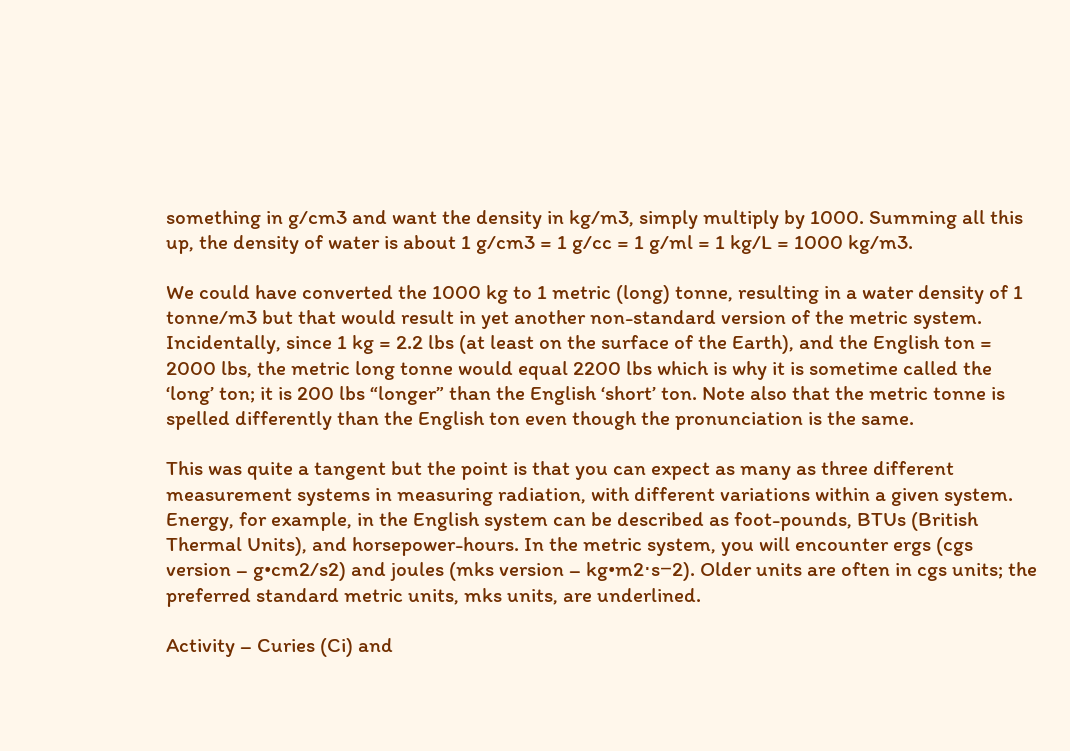something in g/cm3 and want the density in kg/m3, simply multiply by 1000. Summing all this up, the density of water is about 1 g/cm3 = 1 g/cc = 1 g/ml = 1 kg/L = 1000 kg/m3.

We could have converted the 1000 kg to 1 metric (long) tonne, resulting in a water density of 1 tonne/m3 but that would result in yet another non-standard version of the metric system. Incidentally, since 1 kg = 2.2 lbs (at least on the surface of the Earth), and the English ton = 2000 lbs, the metric long tonne would equal 2200 lbs which is why it is sometime called the ‘long’ ton; it is 200 lbs “longer” than the English ‘short’ ton. Note also that the metric tonne is spelled differently than the English ton even though the pronunciation is the same.

This was quite a tangent but the point is that you can expect as many as three different measurement systems in measuring radiation, with different variations within a given system. Energy, for example, in the English system can be described as foot-pounds, BTUs (British Thermal Units), and horsepower-hours. In the metric system, you will encounter ergs (cgs version – g•cm2/s2) and joules (mks version – kg•m2⋅s−2). Older units are often in cgs units; the preferred standard metric units, mks units, are underlined.

Activity – Curies (Ci) and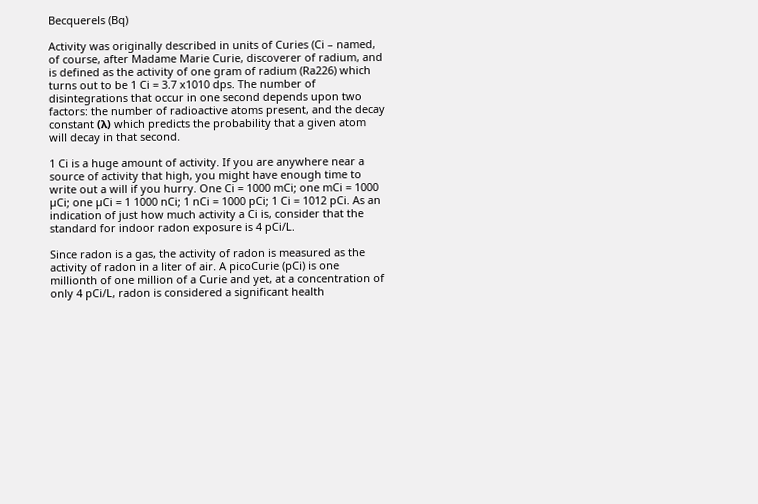Becquerels (Bq)

Activity was originally described in units of Curies (Ci – named, of course, after Madame Marie Curie, discoverer of radium, and is defined as the activity of one gram of radium (Ra226) which turns out to be 1 Ci = 3.7 x1010 dps. The number of disintegrations that occur in one second depends upon two factors: the number of radioactive atoms present, and the decay constant (λ) which predicts the probability that a given atom will decay in that second.

1 Ci is a huge amount of activity. If you are anywhere near a source of activity that high, you might have enough time to write out a will if you hurry. One Ci = 1000 mCi; one mCi = 1000 µCi; one µCi = 1 1000 nCi; 1 nCi = 1000 pCi; 1 Ci = 1012 pCi. As an indication of just how much activity a Ci is, consider that the standard for indoor radon exposure is 4 pCi/L.

Since radon is a gas, the activity of radon is measured as the activity of radon in a liter of air. A picoCurie (pCi) is one millionth of one million of a Curie and yet, at a concentration of only 4 pCi/L, radon is considered a significant health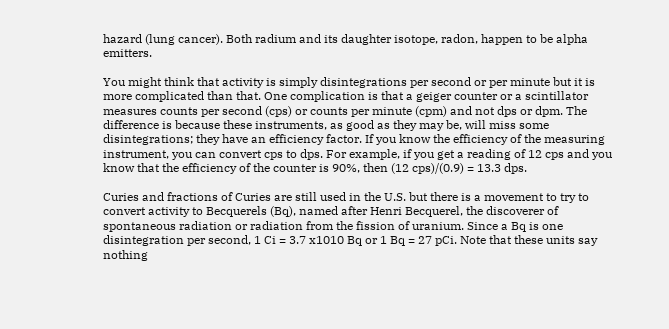hazard (lung cancer). Both radium and its daughter isotope, radon, happen to be alpha emitters.

You might think that activity is simply disintegrations per second or per minute but it is more complicated than that. One complication is that a geiger counter or a scintillator measures counts per second (cps) or counts per minute (cpm) and not dps or dpm. The difference is because these instruments, as good as they may be, will miss some disintegrations; they have an efficiency factor. If you know the efficiency of the measuring instrument, you can convert cps to dps. For example, if you get a reading of 12 cps and you know that the efficiency of the counter is 90%, then (12 cps)/(0.9) = 13.3 dps.

Curies and fractions of Curies are still used in the U.S. but there is a movement to try to convert activity to Becquerels (Bq), named after Henri Becquerel, the discoverer of spontaneous radiation or radiation from the fission of uranium. Since a Bq is one disintegration per second, 1 Ci = 3.7 x1010 Bq or 1 Bq = 27 pCi. Note that these units say nothing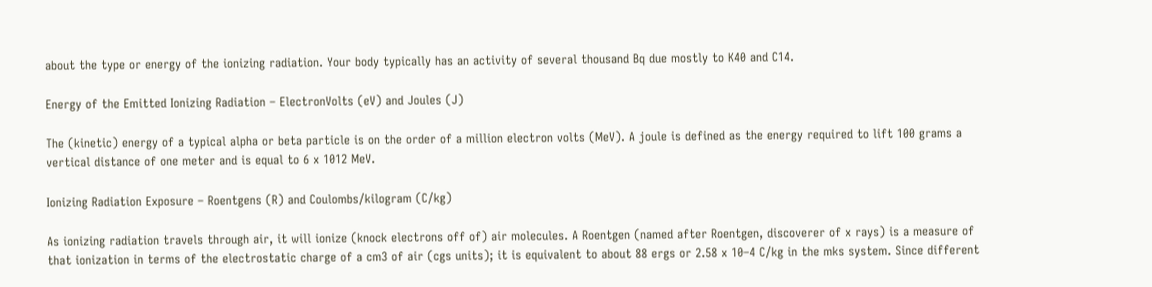about the type or energy of the ionizing radiation. Your body typically has an activity of several thousand Bq due mostly to K40 and C14.

Energy of the Emitted Ionizing Radiation – ElectronVolts (eV) and Joules (J)

The (kinetic) energy of a typical alpha or beta particle is on the order of a million electron volts (MeV). A joule is defined as the energy required to lift 100 grams a vertical distance of one meter and is equal to 6 x 1012 MeV.

Ionizing Radiation Exposure – Roentgens (R) and Coulombs/kilogram (C/kg)

As ionizing radiation travels through air, it will ionize (knock electrons off of) air molecules. A Roentgen (named after Roentgen, discoverer of x rays) is a measure of that ionization in terms of the electrostatic charge of a cm3 of air (cgs units); it is equivalent to about 88 ergs or 2.58 x 10–4 C/kg in the mks system. Since different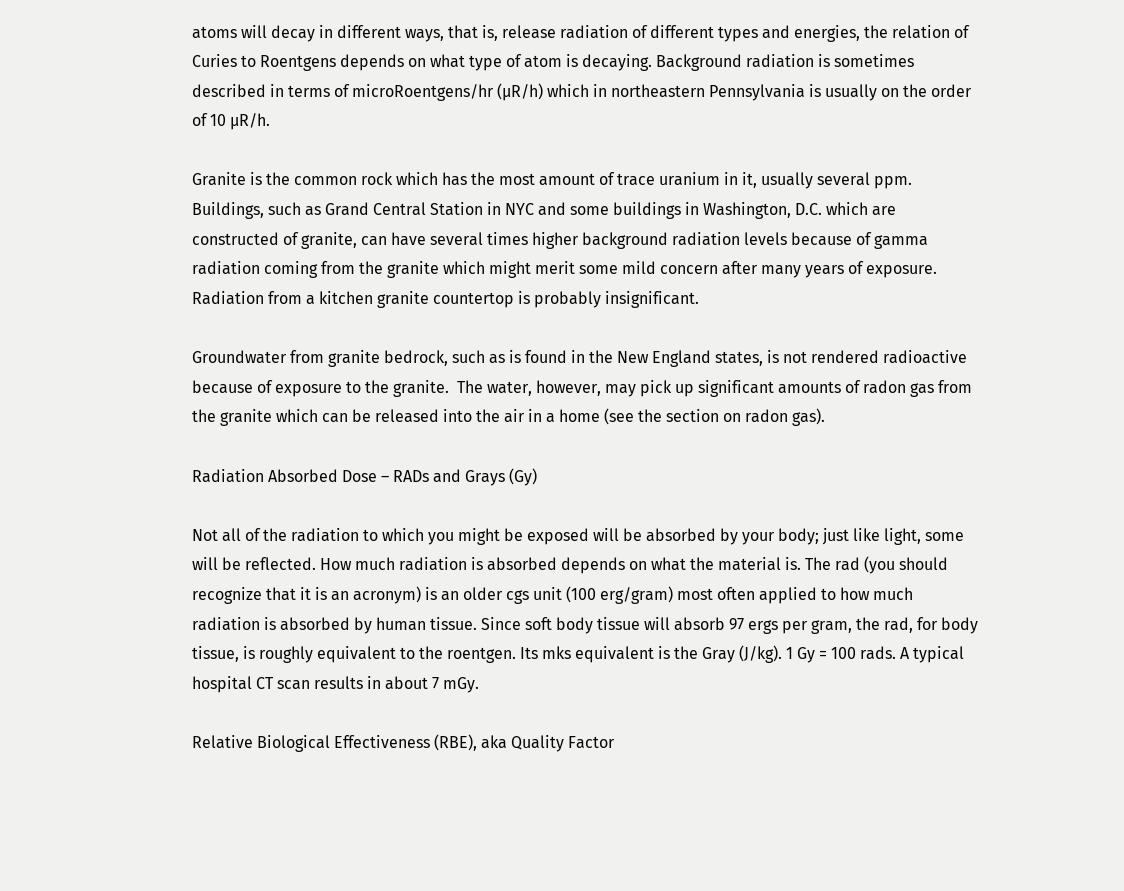atoms will decay in different ways, that is, release radiation of different types and energies, the relation of Curies to Roentgens depends on what type of atom is decaying. Background radiation is sometimes described in terms of microRoentgens/hr (µR/h) which in northeastern Pennsylvania is usually on the order of 10 µR/h.

Granite is the common rock which has the most amount of trace uranium in it, usually several ppm.  Buildings, such as Grand Central Station in NYC and some buildings in Washington, D.C. which are constructed of granite, can have several times higher background radiation levels because of gamma radiation coming from the granite which might merit some mild concern after many years of exposure.  Radiation from a kitchen granite countertop is probably insignificant.

Groundwater from granite bedrock, such as is found in the New England states, is not rendered radioactive because of exposure to the granite.  The water, however, may pick up significant amounts of radon gas from the granite which can be released into the air in a home (see the section on radon gas).

Radiation Absorbed Dose – RADs and Grays (Gy)

Not all of the radiation to which you might be exposed will be absorbed by your body; just like light, some will be reflected. How much radiation is absorbed depends on what the material is. The rad (you should recognize that it is an acronym) is an older cgs unit (100 erg/gram) most often applied to how much radiation is absorbed by human tissue. Since soft body tissue will absorb 97 ergs per gram, the rad, for body tissue, is roughly equivalent to the roentgen. Its mks equivalent is the Gray (J/kg). 1 Gy = 100 rads. A typical hospital CT scan results in about 7 mGy.

Relative Biological Effectiveness (RBE), aka Quality Factor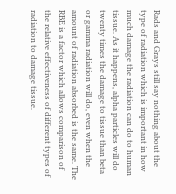Rads and Grays still say nothing about the type of radiation which is important in how much damage the radiation can do to human tissue. As it happens, alpha particles will do twenty times the damage to tissue than beta or gamma radiation will do, even when the amount of radiation absorbed is the same. The RBE is a factor which allows comparison of the relative effectiveness of different types of radiation to damage tissue.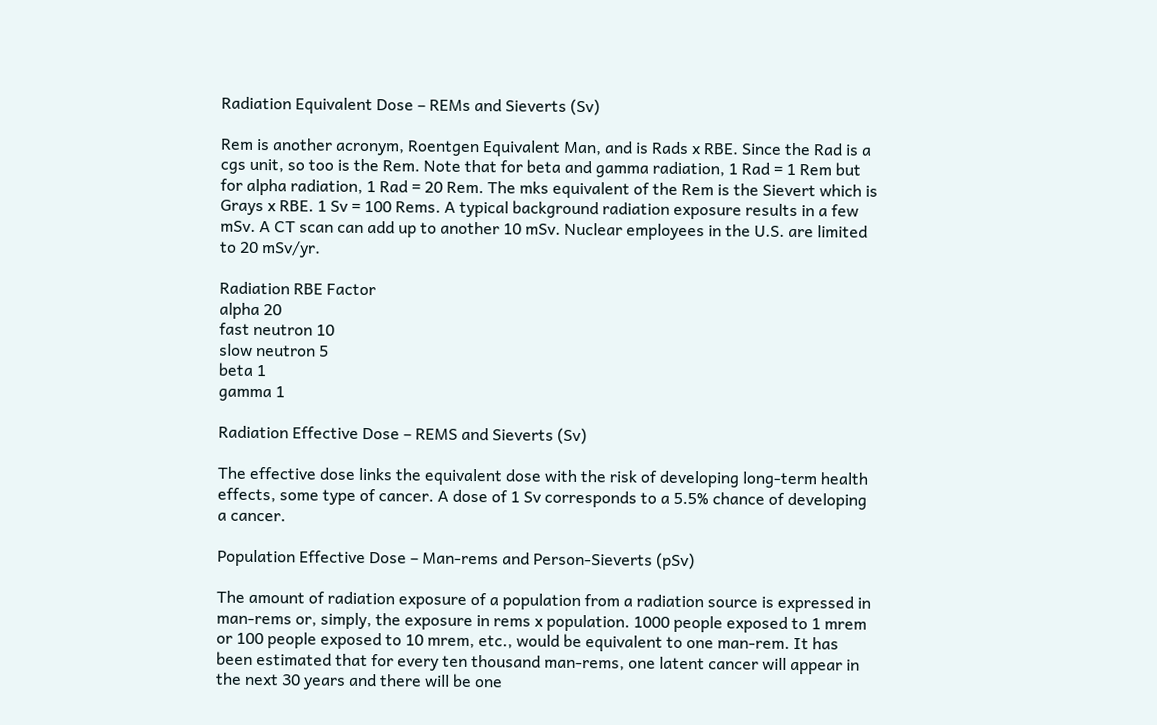Radiation Equivalent Dose – REMs and Sieverts (Sv)

Rem is another acronym, Roentgen Equivalent Man, and is Rads x RBE. Since the Rad is a cgs unit, so too is the Rem. Note that for beta and gamma radiation, 1 Rad = 1 Rem but for alpha radiation, 1 Rad = 20 Rem. The mks equivalent of the Rem is the Sievert which is Grays x RBE. 1 Sv = 100 Rems. A typical background radiation exposure results in a few mSv. A CT scan can add up to another 10 mSv. Nuclear employees in the U.S. are limited to 20 mSv/yr.

Radiation RBE Factor
alpha 20
fast neutron 10
slow neutron 5
beta 1
gamma 1

Radiation Effective Dose – REMS and Sieverts (Sv)

The effective dose links the equivalent dose with the risk of developing long-term health effects, some type of cancer. A dose of 1 Sv corresponds to a 5.5% chance of developing a cancer.

Population Effective Dose – Man-rems and Person-Sieverts (pSv)

The amount of radiation exposure of a population from a radiation source is expressed in man-rems or, simply, the exposure in rems x population. 1000 people exposed to 1 mrem or 100 people exposed to 10 mrem, etc., would be equivalent to one man-rem. It has been estimated that for every ten thousand man-rems, one latent cancer will appear in the next 30 years and there will be one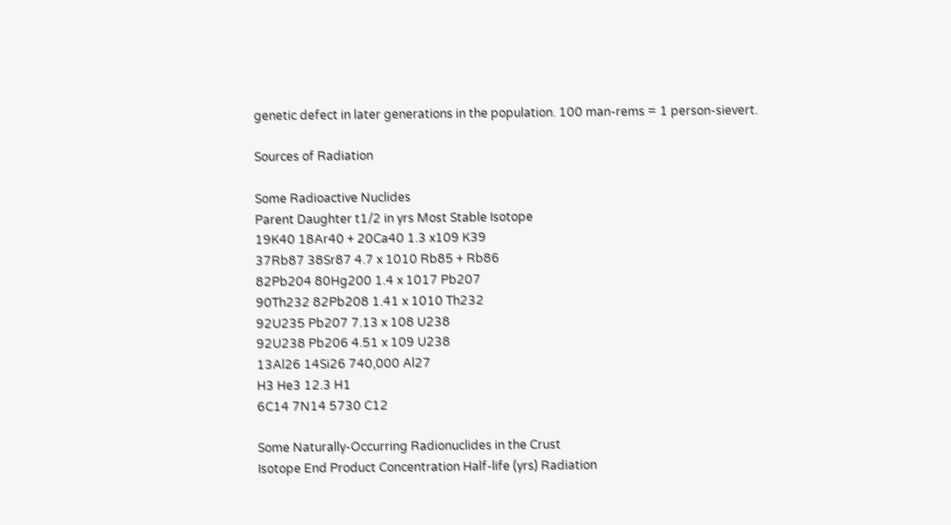genetic defect in later generations in the population. 100 man-rems = 1 person-sievert.

Sources of Radiation

Some Radioactive Nuclides
Parent Daughter t1/2 in yrs Most Stable Isotope
19K40 18Ar40 + 20Ca40 1.3 x109 K39
37Rb87 38Sr87 4.7 x 1010 Rb85 + Rb86
82Pb204 80Hg200 1.4 x 1017 Pb207
90Th232 82Pb208 1.41 x 1010 Th232
92U235 Pb207 7.13 x 108 U238
92U238 Pb206 4.51 x 109 U238
13Al26 14Si26 740,000 Al27
H3 He3 12.3 H1
6C14 7N14 5730 C12

Some Naturally-Occurring Radionuclides in the Crust
Isotope End Product Concentration Half-life (yrs) Radiation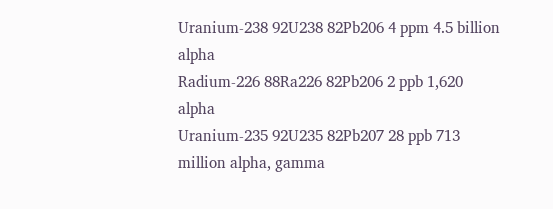Uranium-238 92U238 82Pb206 4 ppm 4.5 billion alpha
Radium-226 88Ra226 82Pb206 2 ppb 1,620 alpha
Uranium-235 92U235 82Pb207 28 ppb 713 million alpha, gamma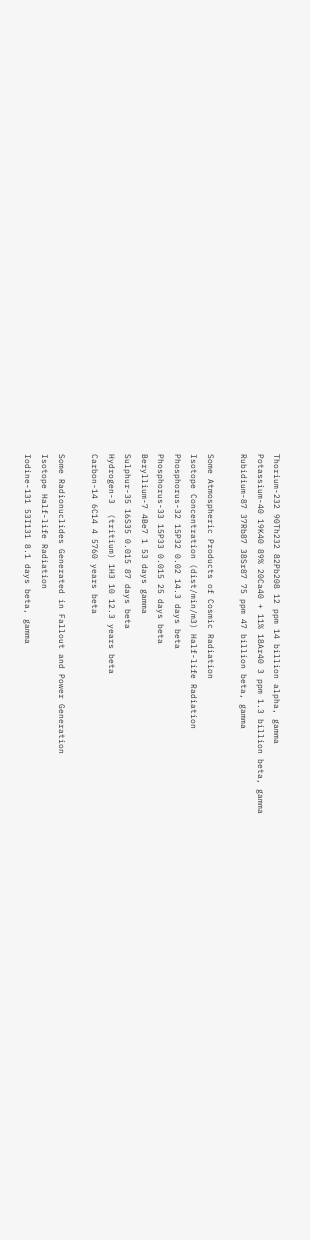Thorium-232 90Th232 82Pb208 12 ppm 14 billion alpha, gamma
Potassium-40 19K40 89% 20Ca40 + 11% 18Ar40 3 ppm 1.3 billion beta, gamma
Rubidium-87 37Rb87 38Sr87 75 ppm 47 billion beta, gamma

Some Atmospheric Products of Cosmic Radiation
Isotope Concentration (dist/min/m3) Half-life Radiation
Phosphorus-32 15P32 0.02 14.3 days beta
Phosphorus-33 15P33 0.015 25 days beta
Beryllium-7 4Be7 1 53 days gamma
Sulphur-35 16S35 0.015 87 days beta
Hydrogen-3  (tritium) 1H3 10 12.3 years beta
Carbon-14 6C14 4 5760 years beta

Some Radionuclides Generated in Fallout and Power Generation
Isotope Half-life Radiation
Iodine-131 53I131 8.1 days beta, gamma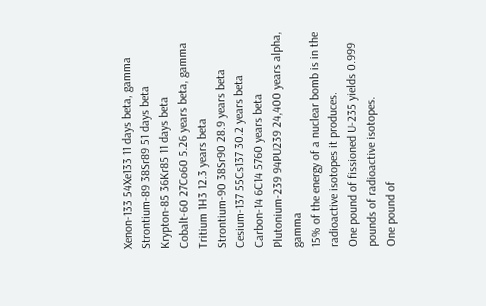Xenon-133 54Xe133 11 days beta, gamma
Strontium-89 38Sr89 51 days beta
Krypton-85 36Kr85 11 days beta
Cobalt-60 27Co60 5.26 years beta, gamma
Tritium 1H3 12.3 years beta
Strontium-90 38Sr90 28.9 years beta
Cesium-137 55Cs137 30.2 years beta
Carbon-14 6C14 5760 years beta
Plutonium-239 94PU239 24,400 years alpha, gamma
15% of the energy of a nuclear bomb is in the radioactive isotopes it produces.
One pound of fissioned U-235 yields 0.999 pounds of radioactive isotopes.
One pound of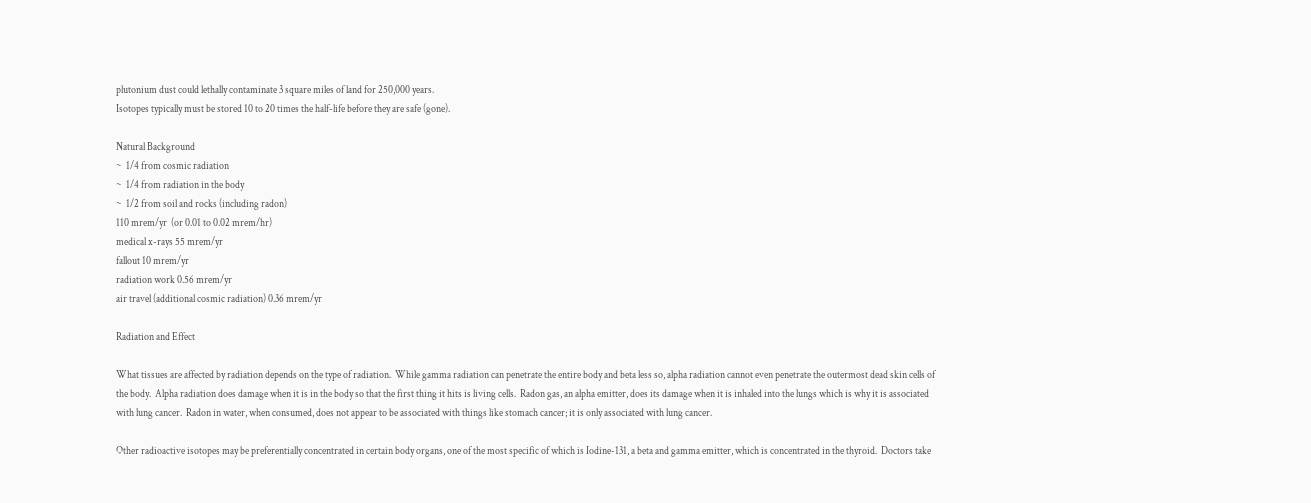plutonium dust could lethally contaminate 3 square miles of land for 250,000 years.
Isotopes typically must be stored 10 to 20 times the half-life before they are safe (gone).

Natural Background
~  1/4 from cosmic radiation
~  1/4 from radiation in the body
~  1/2 from soil and rocks (including radon)
110 mrem/yr  (or 0.01 to 0.02 mrem/hr)
medical x-rays 55 mrem/yr
fallout 10 mrem/yr
radiation work 0.56 mrem/yr
air travel (additional cosmic radiation) 0.36 mrem/yr

Radiation and Effect

What tissues are affected by radiation depends on the type of radiation.  While gamma radiation can penetrate the entire body and beta less so, alpha radiation cannot even penetrate the outermost dead skin cells of the body.  Alpha radiation does damage when it is in the body so that the first thing it hits is living cells.  Radon gas, an alpha emitter, does its damage when it is inhaled into the lungs which is why it is associated with lung cancer.  Radon in water, when consumed, does not appear to be associated with things like stomach cancer; it is only associated with lung cancer.

Other radioactive isotopes may be preferentially concentrated in certain body organs, one of the most specific of which is Iodine-131, a beta and gamma emitter, which is concentrated in the thyroid.  Doctors take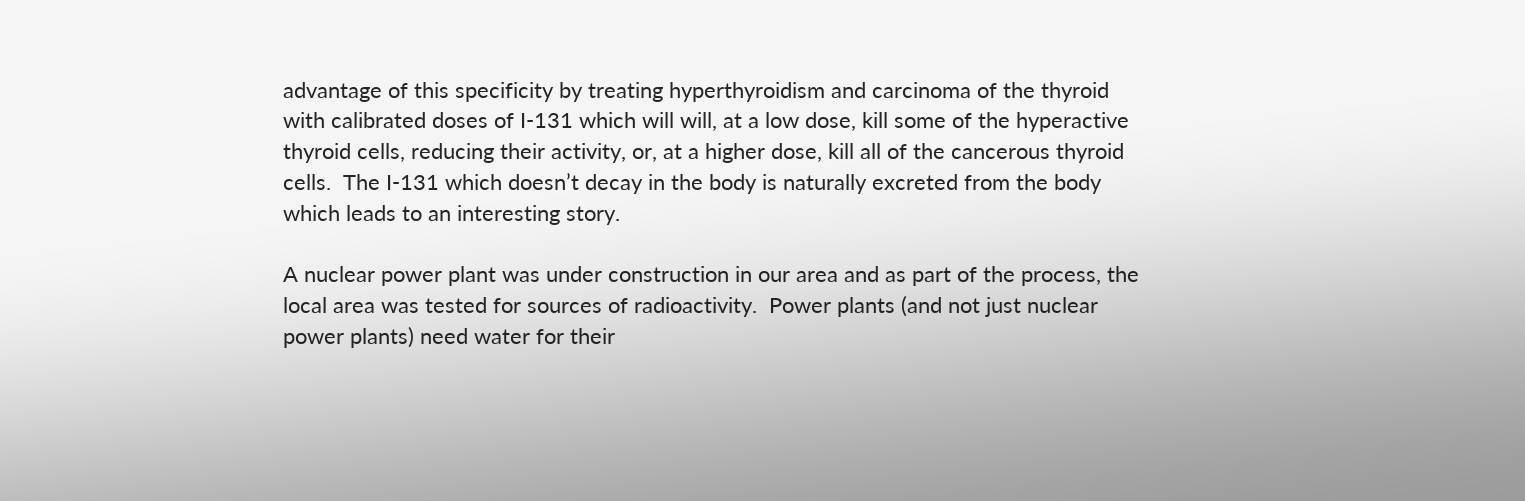advantage of this specificity by treating hyperthyroidism and carcinoma of the thyroid with calibrated doses of I-131 which will will, at a low dose, kill some of the hyperactive thyroid cells, reducing their activity, or, at a higher dose, kill all of the cancerous thyroid cells.  The I-131 which doesn’t decay in the body is naturally excreted from the body which leads to an interesting story.

A nuclear power plant was under construction in our area and as part of the process, the local area was tested for sources of radioactivity.  Power plants (and not just nuclear power plants) need water for their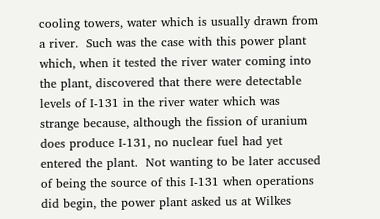cooling towers, water which is usually drawn from a river.  Such was the case with this power plant which, when it tested the river water coming into the plant, discovered that there were detectable levels of I-131 in the river water which was strange because, although the fission of uranium does produce I-131, no nuclear fuel had yet entered the plant.  Not wanting to be later accused of being the source of this I-131 when operations did begin, the power plant asked us at Wilkes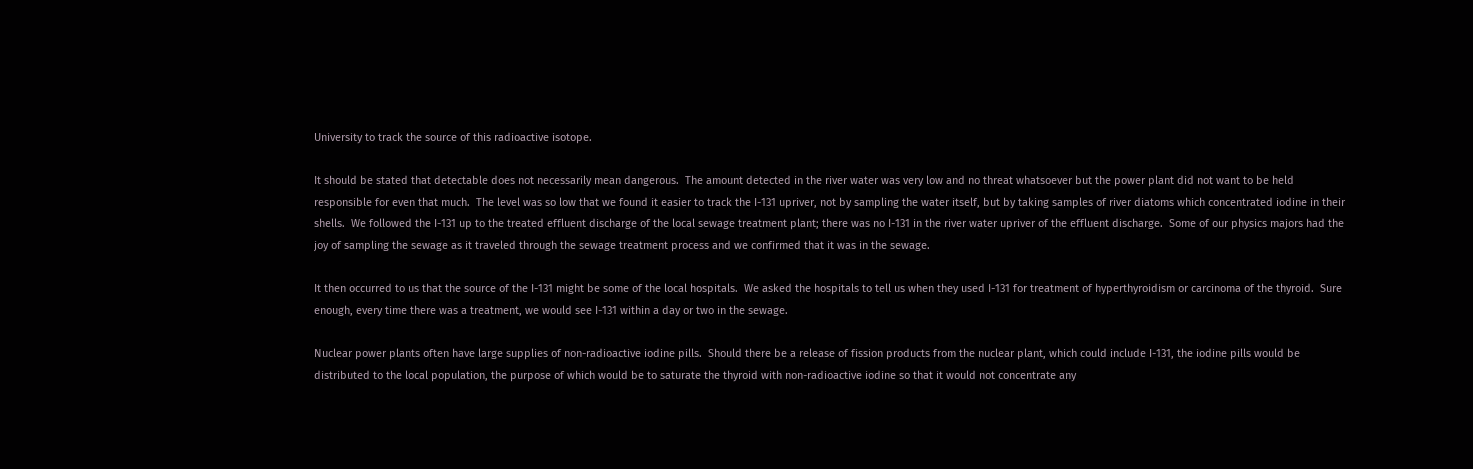University to track the source of this radioactive isotope.

It should be stated that detectable does not necessarily mean dangerous.  The amount detected in the river water was very low and no threat whatsoever but the power plant did not want to be held responsible for even that much.  The level was so low that we found it easier to track the I-131 upriver, not by sampling the water itself, but by taking samples of river diatoms which concentrated iodine in their shells.  We followed the I-131 up to the treated effluent discharge of the local sewage treatment plant; there was no I-131 in the river water upriver of the effluent discharge.  Some of our physics majors had the joy of sampling the sewage as it traveled through the sewage treatment process and we confirmed that it was in the sewage.

It then occurred to us that the source of the I-131 might be some of the local hospitals.  We asked the hospitals to tell us when they used I-131 for treatment of hyperthyroidism or carcinoma of the thyroid.  Sure enough, every time there was a treatment, we would see I-131 within a day or two in the sewage.

Nuclear power plants often have large supplies of non-radioactive iodine pills.  Should there be a release of fission products from the nuclear plant, which could include I-131, the iodine pills would be distributed to the local population, the purpose of which would be to saturate the thyroid with non-radioactive iodine so that it would not concentrate any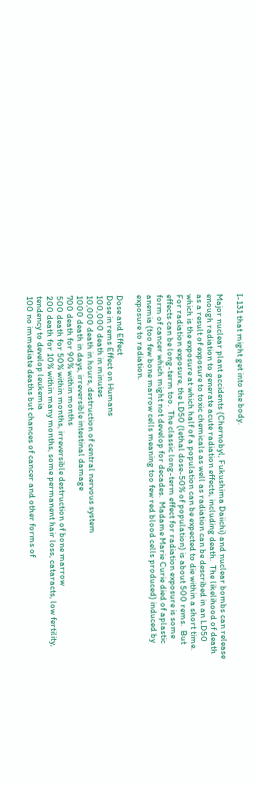I-131 that might get into the body.

Major nuclear plant accidents (Chernobyl, Fukushima Daiichi) and nuclear bombs can release enough radiation to generate acute radiation effects, including death.  The likelihood of death as a result of exposure to toxic chemicals as well as radiation can be described in an LD50 which is the exposure at which half of a population can be expected to die within a short time.  For radiation exposure, the LD50 (lethal dose-50% of population) is about 500 rems.  But effects can be long-term too.  The classic long-term effect for radiation exposure is some form of cancer which might not develop for decades.  Madame Marie Curie died of aplastic anemia (too few bone marrow cells meaning too few red blood cells produced) induced by exposure to radiation.

Dose and Effect
Dose in rems Effect on Humans
100,000 death in minutes
10,000 death in hours, destruction of central nervous system
1000 death in days, irreversible intestinal damage
700 death for 90% within months
500 death for 50% within months, irreversible destruction of bone marrow
200 death for 10% within many months, some permanent hair loss, cataracts, low fertility, tendency to develop leukemia
100 no immediate deaths but chances of cancer and other forms of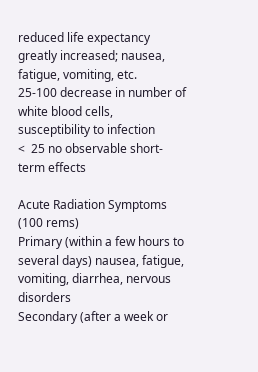reduced life expectancy greatly increased; nausea, fatigue, vomiting, etc.
25-100 decrease in number of white blood cells, susceptibility to infection
<  25 no observable short-term effects

Acute Radiation Symptoms (100 rems)
Primary (within a few hours to several days) nausea, fatigue, vomiting, diarrhea, nervous disorders
Secondary (after a week or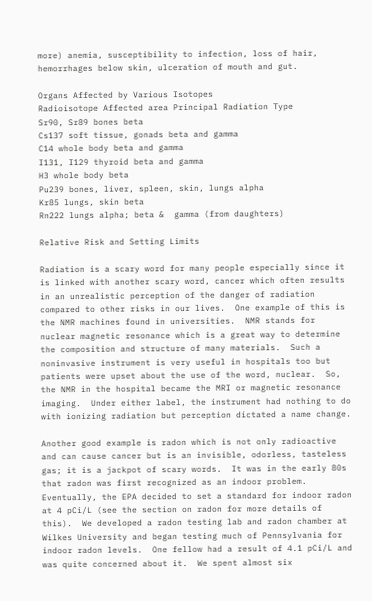more) anemia, susceptibility to infection, loss of hair, hemorrhages below skin, ulceration of mouth and gut.

Organs Affected by Various Isotopes
Radioisotope Affected area Principal Radiation Type
Sr90, Sr89 bones beta
Cs137 soft tissue, gonads beta and gamma
C14 whole body beta and gamma
I131, I129 thyroid beta and gamma
H3 whole body beta
Pu239 bones, liver, spleen, skin, lungs alpha
Kr85 lungs, skin beta
Rn222 lungs alpha; beta &  gamma (from daughters)

Relative Risk and Setting Limits

Radiation is a scary word for many people especially since it is linked with another scary word, cancer which often results in an unrealistic perception of the danger of radiation compared to other risks in our lives.  One example of this is the NMR machines found in universities.  NMR stands for nuclear magnetic resonance which is a great way to determine the composition and structure of many materials.  Such a noninvasive instrument is very useful in hospitals too but patients were upset about the use of the word, nuclear.  So, the NMR in the hospital became the MRI or magnetic resonance imaging.  Under either label, the instrument had nothing to do with ionizing radiation but perception dictated a name change.

Another good example is radon which is not only radioactive and can cause cancer but is an invisible, odorless, tasteless gas; it is a jackpot of scary words.  It was in the early 80s that radon was first recognized as an indoor problem.  Eventually, the EPA decided to set a standard for indoor radon at 4 pCi/L (see the section on radon for more details of this).  We developed a radon testing lab and radon chamber at Wilkes University and began testing much of Pennsylvania for indoor radon levels.  One fellow had a result of 4.1 pCi/L and was quite concerned about it.  We spent almost six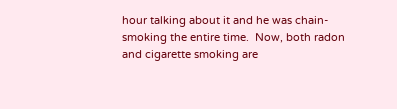hour talking about it and he was chain-smoking the entire time.  Now, both radon and cigarette smoking are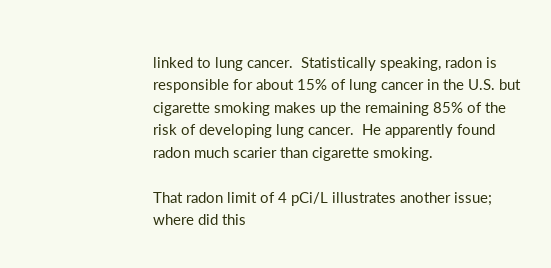linked to lung cancer.  Statistically speaking, radon is responsible for about 15% of lung cancer in the U.S. but cigarette smoking makes up the remaining 85% of the risk of developing lung cancer.  He apparently found radon much scarier than cigarette smoking.

That radon limit of 4 pCi/L illustrates another issue; where did this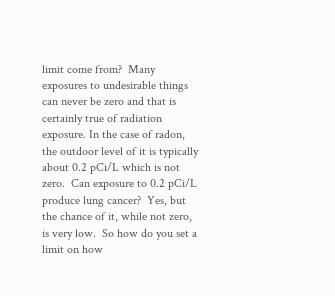limit come from?  Many exposures to undesirable things can never be zero and that is certainly true of radiation exposure. In the case of radon, the outdoor level of it is typically about 0.2 pCi/L which is not zero.  Can exposure to 0.2 pCi/L produce lung cancer?  Yes, but the chance of it, while not zero, is very low.  So how do you set a limit on how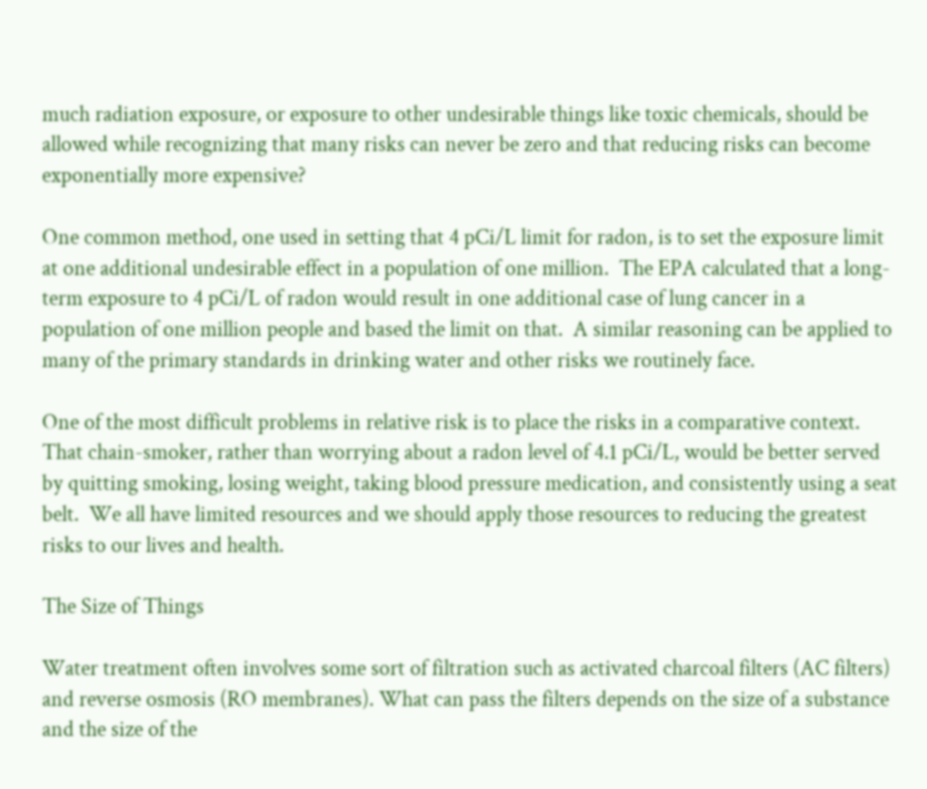much radiation exposure, or exposure to other undesirable things like toxic chemicals, should be allowed while recognizing that many risks can never be zero and that reducing risks can become exponentially more expensive?

One common method, one used in setting that 4 pCi/L limit for radon, is to set the exposure limit at one additional undesirable effect in a population of one million.  The EPA calculated that a long-term exposure to 4 pCi/L of radon would result in one additional case of lung cancer in a population of one million people and based the limit on that.  A similar reasoning can be applied to many of the primary standards in drinking water and other risks we routinely face.

One of the most difficult problems in relative risk is to place the risks in a comparative context.  That chain-smoker, rather than worrying about a radon level of 4.1 pCi/L, would be better served by quitting smoking, losing weight, taking blood pressure medication, and consistently using a seat belt.  We all have limited resources and we should apply those resources to reducing the greatest risks to our lives and health.

The Size of Things

Water treatment often involves some sort of filtration such as activated charcoal filters (AC filters) and reverse osmosis (RO membranes). What can pass the filters depends on the size of a substance and the size of the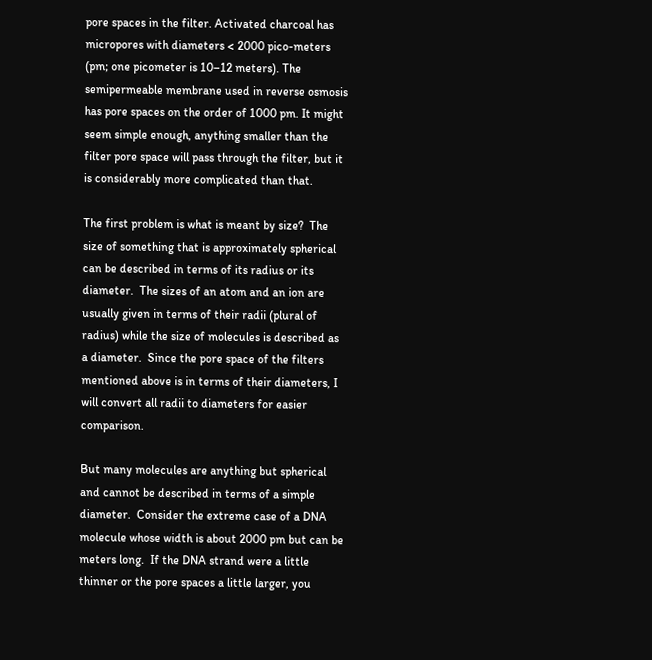pore spaces in the filter. Activated charcoal has micropores with diameters < 2000 pico-meters (pm; one picometer is 10–12 meters). The semipermeable membrane used in reverse osmosis has pore spaces on the order of 1000 pm. It might seem simple enough, anything smaller than the filter pore space will pass through the filter, but it is considerably more complicated than that.

The first problem is what is meant by size?  The size of something that is approximately spherical can be described in terms of its radius or its diameter.  The sizes of an atom and an ion are usually given in terms of their radii (plural of radius) while the size of molecules is described as a diameter.  Since the pore space of the filters mentioned above is in terms of their diameters, I will convert all radii to diameters for easier comparison.

But many molecules are anything but spherical and cannot be described in terms of a simple diameter.  Consider the extreme case of a DNA molecule whose width is about 2000 pm but can be meters long.  If the DNA strand were a little thinner or the pore spaces a little larger, you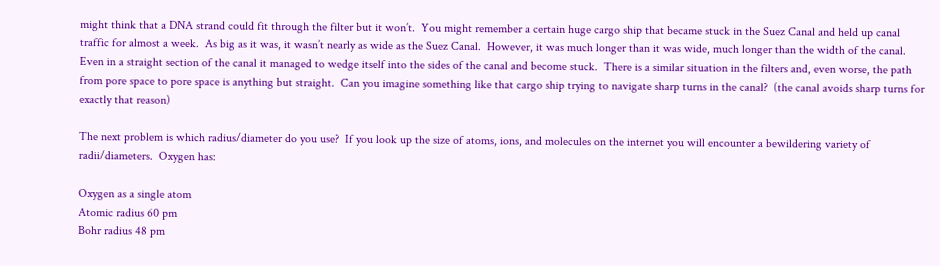might think that a DNA strand could fit through the filter but it won’t.  You might remember a certain huge cargo ship that became stuck in the Suez Canal and held up canal traffic for almost a week.  As big as it was, it wasn’t nearly as wide as the Suez Canal.  However, it was much longer than it was wide, much longer than the width of the canal.  Even in a straight section of the canal it managed to wedge itself into the sides of the canal and become stuck.  There is a similar situation in the filters and, even worse, the path from pore space to pore space is anything but straight.  Can you imagine something like that cargo ship trying to navigate sharp turns in the canal?  (the canal avoids sharp turns for exactly that reason)

The next problem is which radius/diameter do you use?  If you look up the size of atoms, ions, and molecules on the internet you will encounter a bewildering variety of radii/diameters.  Oxygen has:

Oxygen as a single atom
Atomic radius 60 pm
Bohr radius 48 pm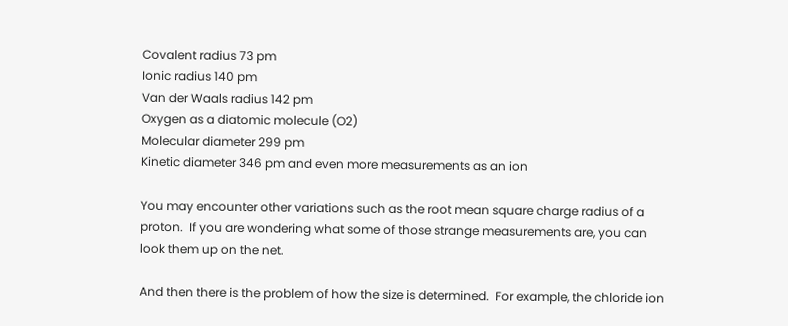Covalent radius 73 pm
Ionic radius 140 pm
Van der Waals radius 142 pm
Oxygen as a diatomic molecule (O2)
Molecular diameter 299 pm
Kinetic diameter 346 pm and even more measurements as an ion

You may encounter other variations such as the root mean square charge radius of a proton.  If you are wondering what some of those strange measurements are, you can look them up on the net.

And then there is the problem of how the size is determined.  For example, the chloride ion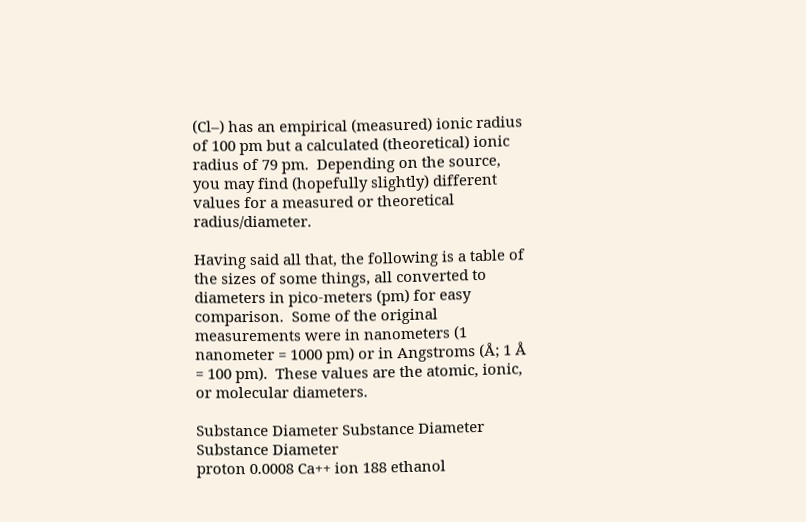(Cl–) has an empirical (measured) ionic radius of 100 pm but a calculated (theoretical) ionic radius of 79 pm.  Depending on the source, you may find (hopefully slightly) different values for a measured or theoretical radius/diameter.

Having said all that, the following is a table of the sizes of some things, all converted to diameters in pico-meters (pm) for easy comparison.  Some of the original measurements were in nanometers (1 nanometer = 1000 pm) or in Angstroms (Å; 1 Å = 100 pm).  These values are the atomic, ionic, or molecular diameters.

Substance Diameter Substance Diameter Substance Diameter
proton 0.0008 Ca++ ion 188 ethanol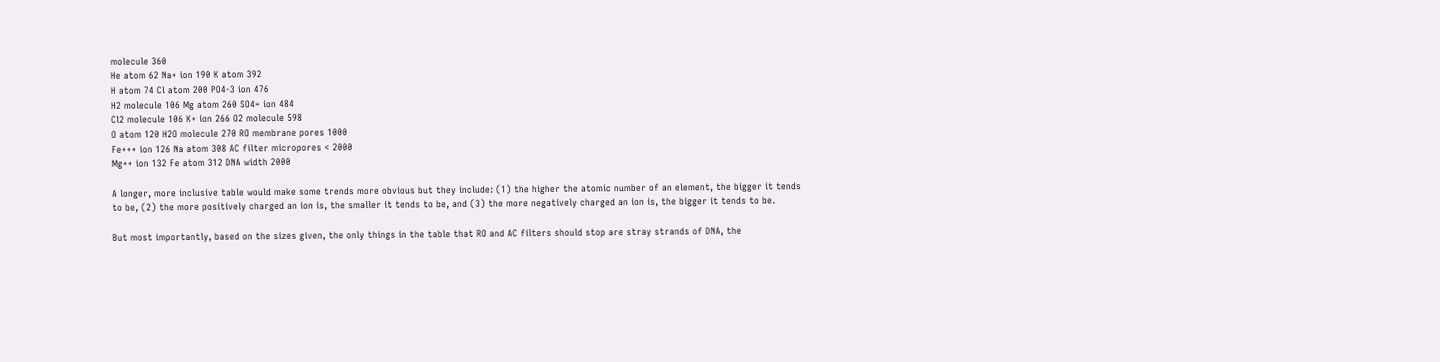molecule 360
He atom 62 Na+ ion 190 K atom 392
H atom 74 Cl atom 200 PO4-3 ion 476
H2 molecule 106 Mg atom 260 SO4= ion 484
Cl2 molecule 106 K+ ion 266 O2 molecule 598
O atom 120 H2O molecule 270 RO membrane pores 1000
Fe+++ ion 126 Na atom 308 AC filter micropores < 2000
Mg++ ion 132 Fe atom 312 DNA width 2000

A longer, more inclusive table would make some trends more obvious but they include: (1) the higher the atomic number of an element, the bigger it tends to be, (2) the more positively charged an ion is, the smaller it tends to be, and (3) the more negatively charged an ion is, the bigger it tends to be.

But most importantly, based on the sizes given, the only things in the table that RO and AC filters should stop are stray strands of DNA, the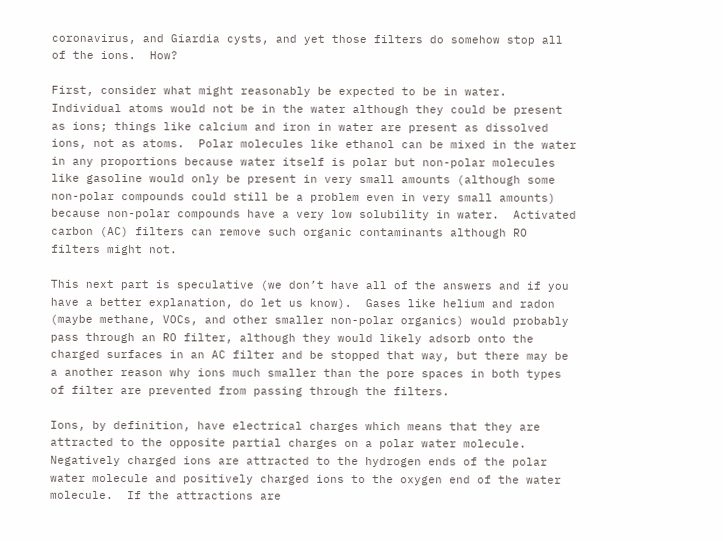coronavirus, and Giardia cysts, and yet those filters do somehow stop all of the ions.  How?

First, consider what might reasonably be expected to be in water.  Individual atoms would not be in the water although they could be present as ions; things like calcium and iron in water are present as dissolved ions, not as atoms.  Polar molecules like ethanol can be mixed in the water in any proportions because water itself is polar but non-polar molecules like gasoline would only be present in very small amounts (although some non-polar compounds could still be a problem even in very small amounts) because non-polar compounds have a very low solubility in water.  Activated carbon (AC) filters can remove such organic contaminants although RO filters might not.

This next part is speculative (we don’t have all of the answers and if you have a better explanation, do let us know).  Gases like helium and radon (maybe methane, VOCs, and other smaller non-polar organics) would probably pass through an RO filter, although they would likely adsorb onto the charged surfaces in an AC filter and be stopped that way, but there may be a another reason why ions much smaller than the pore spaces in both types of filter are prevented from passing through the filters.

Ions, by definition, have electrical charges which means that they are attracted to the opposite partial charges on a polar water molecule.  Negatively charged ions are attracted to the hydrogen ends of the polar water molecule and positively charged ions to the oxygen end of the water molecule.  If the attractions are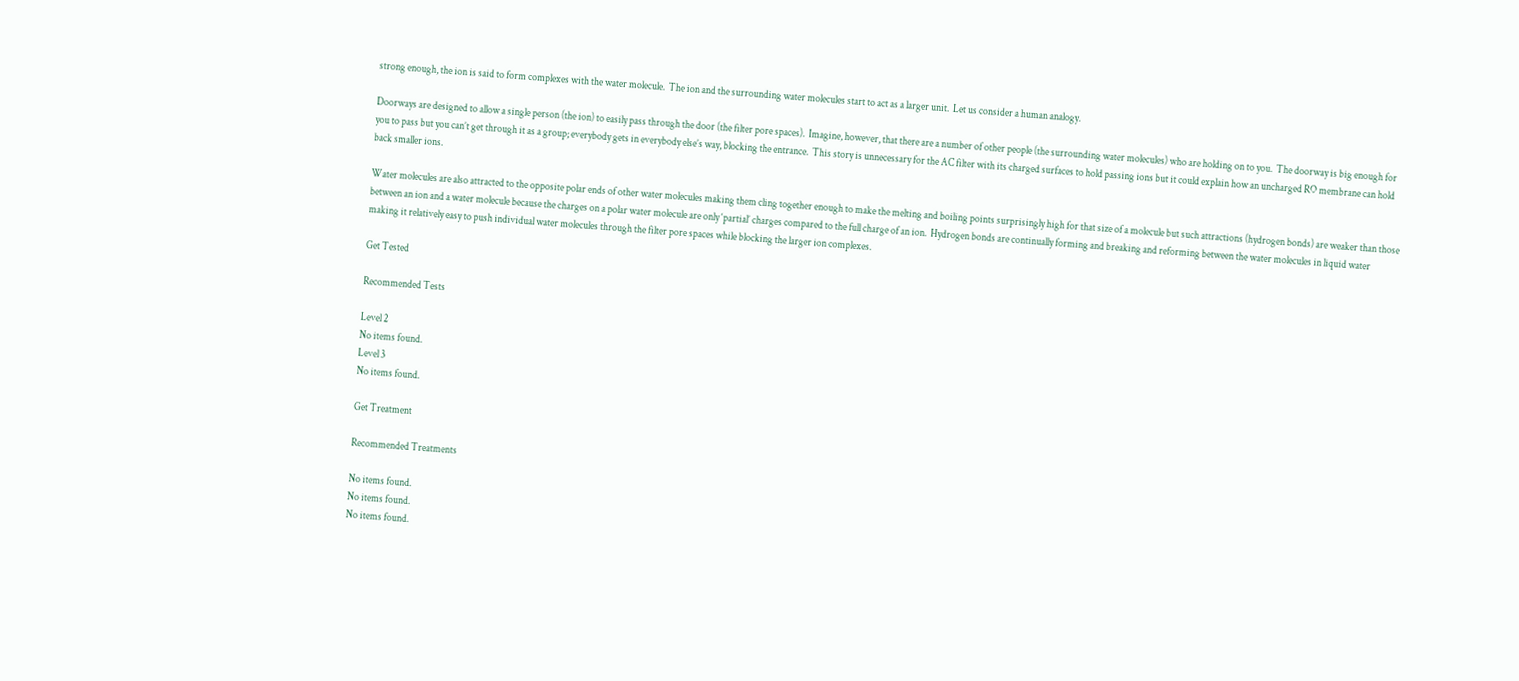strong enough, the ion is said to form complexes with the water molecule.  The ion and the surrounding water molecules start to act as a larger unit.  Let us consider a human analogy.

Doorways are designed to allow a single person (the ion) to easily pass through the door (the filter pore spaces).  Imagine, however, that there are a number of other people (the surrounding water molecules) who are holding on to you.  The doorway is big enough for you to pass but you can’t get through it as a group; everybody gets in everybody else’s way, blocking the entrance.  This story is unnecessary for the AC filter with its charged surfaces to hold passing ions but it could explain how an uncharged RO membrane can hold back smaller ions.

Water molecules are also attracted to the opposite polar ends of other water molecules making them cling together enough to make the melting and boiling points surprisingly high for that size of a molecule but such attractions (hydrogen bonds) are weaker than those between an ion and a water molecule because the charges on a polar water molecule are only ‘partial’ charges compared to the full charge of an ion.  Hydrogen bonds are continually forming and breaking and reforming between the water molecules in liquid water making it relatively easy to push individual water molecules through the filter pore spaces while blocking the larger ion complexes.

Get Tested

Recommended Tests

Level 2
No items found.
Level 3
No items found.

Get Treatment

Recommended Treatments

No items found.
No items found.
No items found.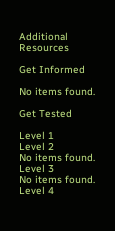Additional Resources

Get Informed

No items found.

Get Tested

Level 1
Level 2
No items found.
Level 3
No items found.
Level 4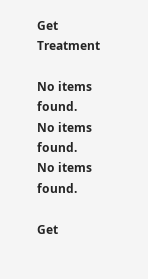Get Treatment

No items found.
No items found.
No items found.

Get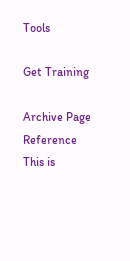Tools

Get Training

Archive Page Reference
This is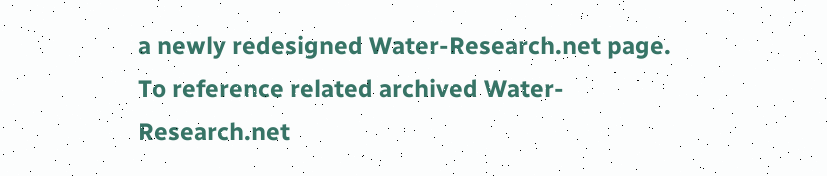a newly redesigned Water-Research.net page. To reference related archived Water-Research.net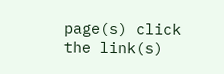page(s) click the link(s)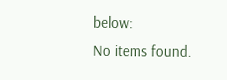below:
No items found.